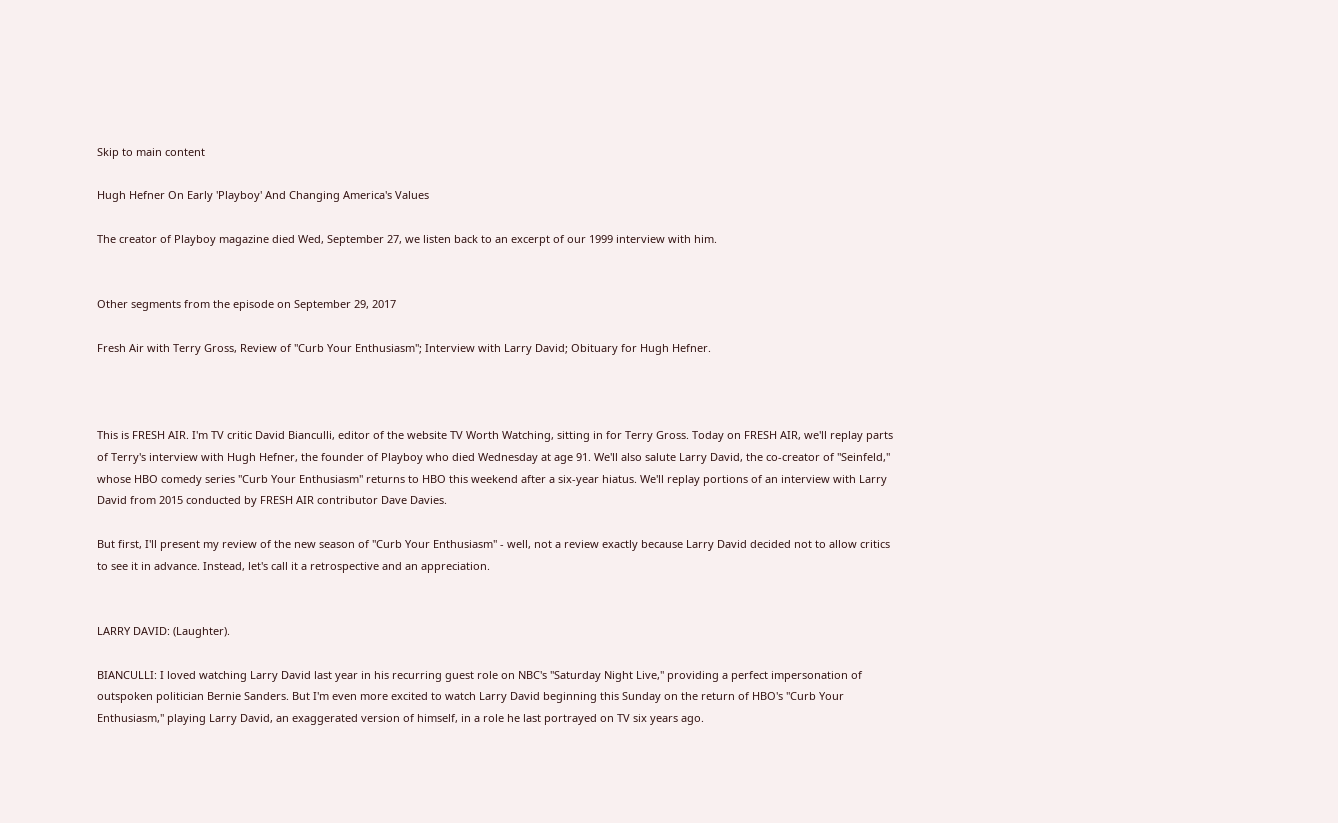Skip to main content

Hugh Hefner On Early 'Playboy' And Changing America's Values

The creator of Playboy magazine died Wed, September 27, we listen back to an excerpt of our 1999 interview with him.


Other segments from the episode on September 29, 2017

Fresh Air with Terry Gross, Review of "Curb Your Enthusiasm"; Interview with Larry David; Obituary for Hugh Hefner.



This is FRESH AIR. I'm TV critic David Bianculli, editor of the website TV Worth Watching, sitting in for Terry Gross. Today on FRESH AIR, we'll replay parts of Terry's interview with Hugh Hefner, the founder of Playboy who died Wednesday at age 91. We'll also salute Larry David, the co-creator of "Seinfeld," whose HBO comedy series "Curb Your Enthusiasm" returns to HBO this weekend after a six-year hiatus. We'll replay portions of an interview with Larry David from 2015 conducted by FRESH AIR contributor Dave Davies.

But first, I'll present my review of the new season of "Curb Your Enthusiasm" - well, not a review exactly because Larry David decided not to allow critics to see it in advance. Instead, let's call it a retrospective and an appreciation.


LARRY DAVID: (Laughter).

BIANCULLI: I loved watching Larry David last year in his recurring guest role on NBC's "Saturday Night Live," providing a perfect impersonation of outspoken politician Bernie Sanders. But I'm even more excited to watch Larry David beginning this Sunday on the return of HBO's "Curb Your Enthusiasm," playing Larry David, an exaggerated version of himself, in a role he last portrayed on TV six years ago.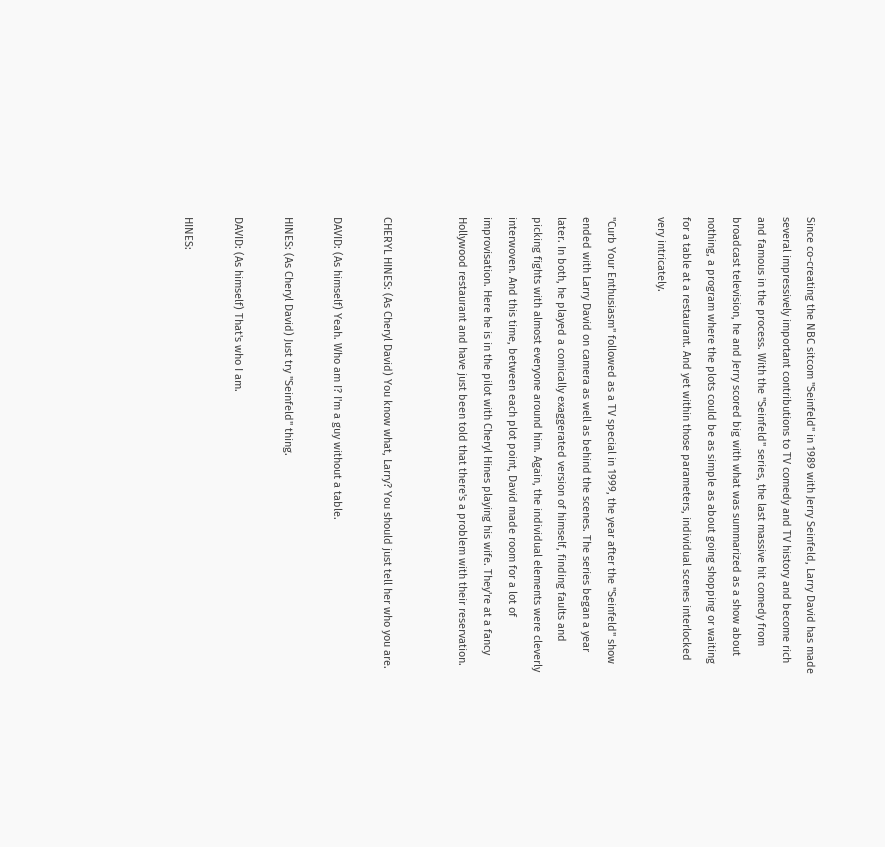Since co-creating the NBC sitcom "Seinfeld" in 1989 with Jerry Seinfeld, Larry David has made several impressively important contributions to TV comedy and TV history and become rich and famous in the process. With the "Seinfeld" series, the last massive hit comedy from broadcast television, he and Jerry scored big with what was summarized as a show about nothing, a program where the plots could be as simple as about going shopping or waiting for a table at a restaurant. And yet within those parameters, individual scenes interlocked very intricately.

"Curb Your Enthusiasm" followed as a TV special in 1999, the year after the "Seinfeld" show ended with Larry David on camera as well as behind the scenes. The series began a year later. In both, he played a comically exaggerated version of himself, finding faults and picking fights with almost everyone around him. Again, the individual elements were cleverly interwoven. And this time, between each plot point, David made room for a lot of improvisation. Here he is in the pilot with Cheryl Hines playing his wife. They're at a fancy Hollywood restaurant and have just been told that there's a problem with their reservation.


CHERYL HINES: (As Cheryl David) You know what, Larry? You should just tell her who you are.

DAVID: (As himself) Yeah. Who am I? I'm a guy without a table.

HINES: (As Cheryl David) Just try "Seinfeld" thing.

DAVID: (As himself) That's who I am.

HINES: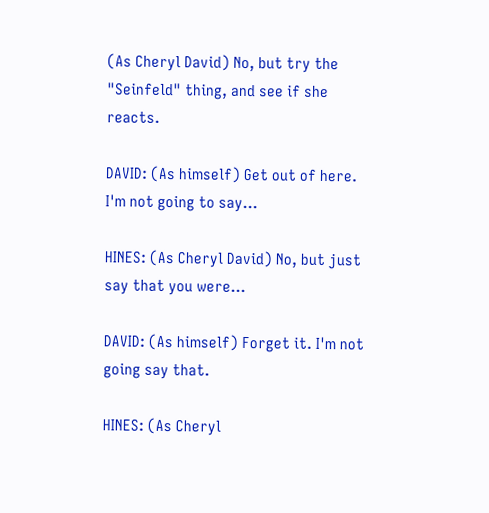(As Cheryl David) No, but try the "Seinfeld" thing, and see if she reacts.

DAVID: (As himself) Get out of here. I'm not going to say...

HINES: (As Cheryl David) No, but just say that you were...

DAVID: (As himself) Forget it. I'm not going say that.

HINES: (As Cheryl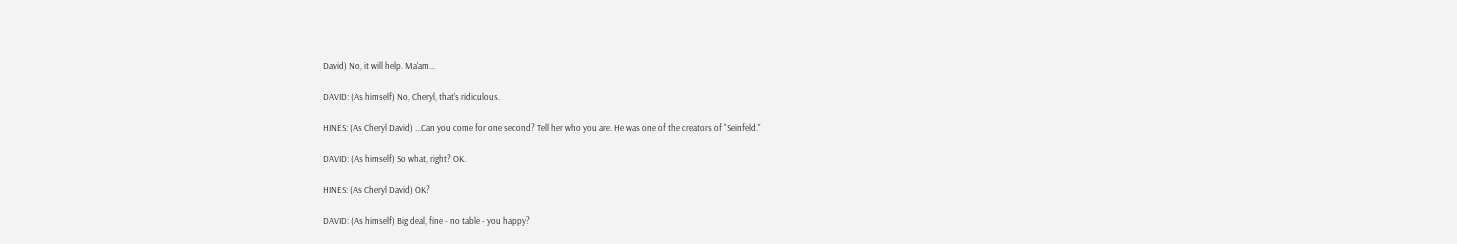David) No, it will help. Ma'am...

DAVID: (As himself) No, Cheryl, that's ridiculous.

HINES: (As Cheryl David) ...Can you come for one second? Tell her who you are. He was one of the creators of "Seinfeld."

DAVID: (As himself) So what, right? OK.

HINES: (As Cheryl David) OK?

DAVID: (As himself) Big deal, fine - no table - you happy?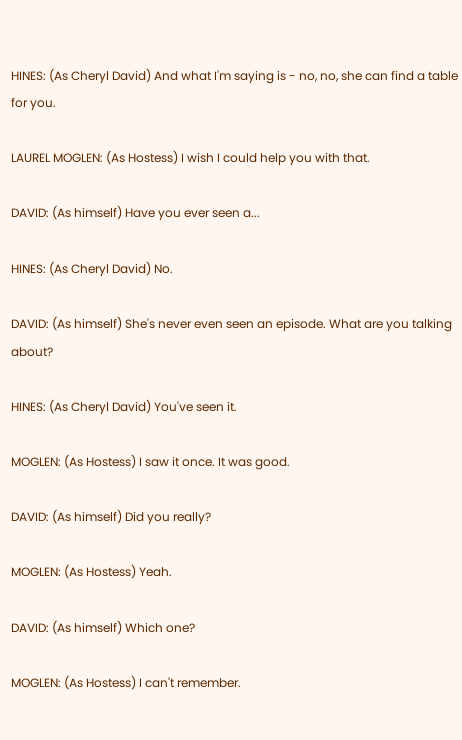HINES: (As Cheryl David) And what I'm saying is - no, no, she can find a table for you.

LAUREL MOGLEN: (As Hostess) I wish I could help you with that.

DAVID: (As himself) Have you ever seen a...

HINES: (As Cheryl David) No.

DAVID: (As himself) She's never even seen an episode. What are you talking about?

HINES: (As Cheryl David) You've seen it.

MOGLEN: (As Hostess) I saw it once. It was good.

DAVID: (As himself) Did you really?

MOGLEN: (As Hostess) Yeah.

DAVID: (As himself) Which one?

MOGLEN: (As Hostess) I can't remember.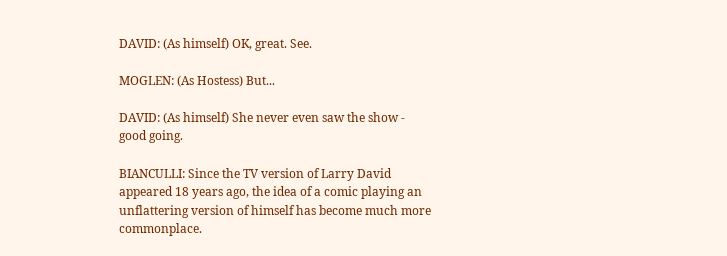DAVID: (As himself) OK, great. See.

MOGLEN: (As Hostess) But...

DAVID: (As himself) She never even saw the show - good going.

BIANCULLI: Since the TV version of Larry David appeared 18 years ago, the idea of a comic playing an unflattering version of himself has become much more commonplace.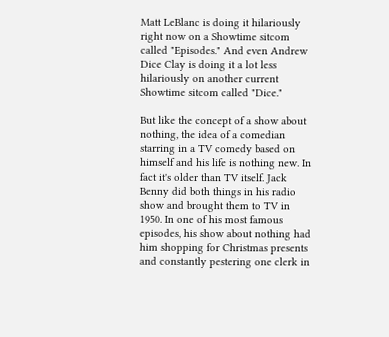Matt LeBlanc is doing it hilariously right now on a Showtime sitcom called "Episodes." And even Andrew Dice Clay is doing it a lot less hilariously on another current Showtime sitcom called "Dice."

But like the concept of a show about nothing, the idea of a comedian starring in a TV comedy based on himself and his life is nothing new. In fact it's older than TV itself. Jack Benny did both things in his radio show and brought them to TV in 1950. In one of his most famous episodes, his show about nothing had him shopping for Christmas presents and constantly pestering one clerk in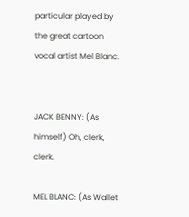particular played by the great cartoon vocal artist Mel Blanc.


JACK BENNY: (As himself) Oh, clerk, clerk.

MEL BLANC: (As Wallet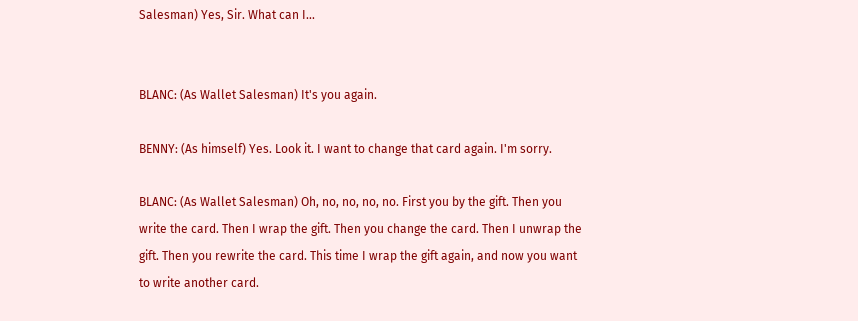Salesman) Yes, Sir. What can I...


BLANC: (As Wallet Salesman) It's you again.

BENNY: (As himself) Yes. Look it. I want to change that card again. I'm sorry.

BLANC: (As Wallet Salesman) Oh, no, no, no, no. First you by the gift. Then you write the card. Then I wrap the gift. Then you change the card. Then I unwrap the gift. Then you rewrite the card. This time I wrap the gift again, and now you want to write another card.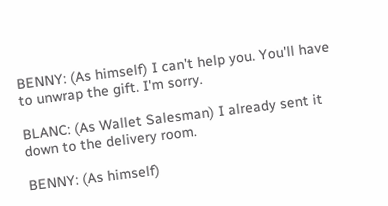BENNY: (As himself) I can't help you. You'll have to unwrap the gift. I'm sorry.

BLANC: (As Wallet Salesman) I already sent it down to the delivery room.

BENNY: (As himself)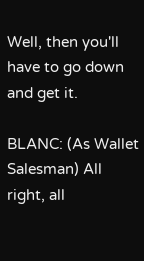Well, then you'll have to go down and get it.

BLANC: (As Wallet Salesman) All right, all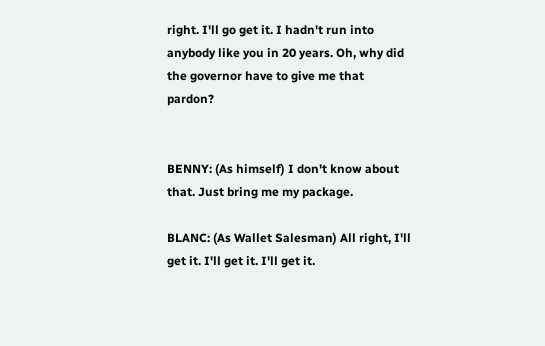right. I'll go get it. I hadn't run into anybody like you in 20 years. Oh, why did the governor have to give me that pardon?


BENNY: (As himself) I don't know about that. Just bring me my package.

BLANC: (As Wallet Salesman) All right, I'll get it. I'll get it. I'll get it.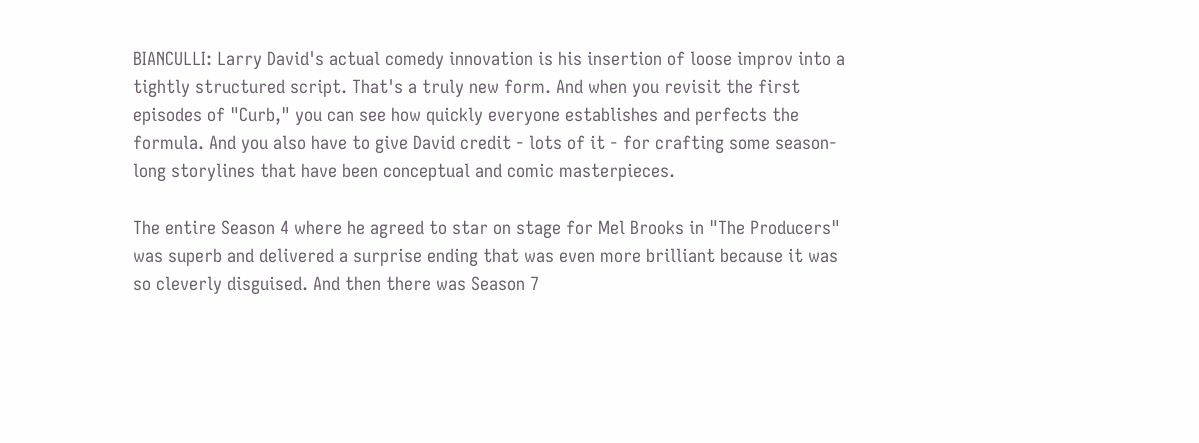BIANCULLI: Larry David's actual comedy innovation is his insertion of loose improv into a tightly structured script. That's a truly new form. And when you revisit the first episodes of "Curb," you can see how quickly everyone establishes and perfects the formula. And you also have to give David credit - lots of it - for crafting some season-long storylines that have been conceptual and comic masterpieces.

The entire Season 4 where he agreed to star on stage for Mel Brooks in "The Producers" was superb and delivered a surprise ending that was even more brilliant because it was so cleverly disguised. And then there was Season 7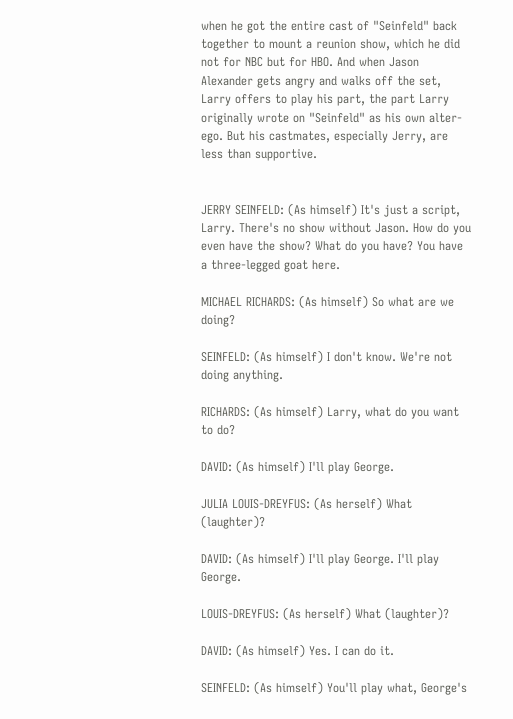when he got the entire cast of "Seinfeld" back together to mount a reunion show, which he did not for NBC but for HBO. And when Jason Alexander gets angry and walks off the set, Larry offers to play his part, the part Larry originally wrote on "Seinfeld" as his own alter-ego. But his castmates, especially Jerry, are less than supportive.


JERRY SEINFELD: (As himself) It's just a script, Larry. There's no show without Jason. How do you even have the show? What do you have? You have a three-legged goat here.

MICHAEL RICHARDS: (As himself) So what are we doing?

SEINFELD: (As himself) I don't know. We're not doing anything.

RICHARDS: (As himself) Larry, what do you want to do?

DAVID: (As himself) I'll play George.

JULIA LOUIS-DREYFUS: (As herself) What (laughter)?

DAVID: (As himself) I'll play George. I'll play George.

LOUIS-DREYFUS: (As herself) What (laughter)?

DAVID: (As himself) Yes. I can do it.

SEINFELD: (As himself) You'll play what, George's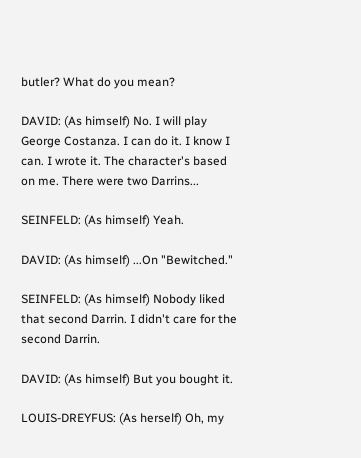butler? What do you mean?

DAVID: (As himself) No. I will play George Costanza. I can do it. I know I can. I wrote it. The character's based on me. There were two Darrins...

SEINFELD: (As himself) Yeah.

DAVID: (As himself) ...On "Bewitched."

SEINFELD: (As himself) Nobody liked that second Darrin. I didn't care for the second Darrin.

DAVID: (As himself) But you bought it.

LOUIS-DREYFUS: (As herself) Oh, my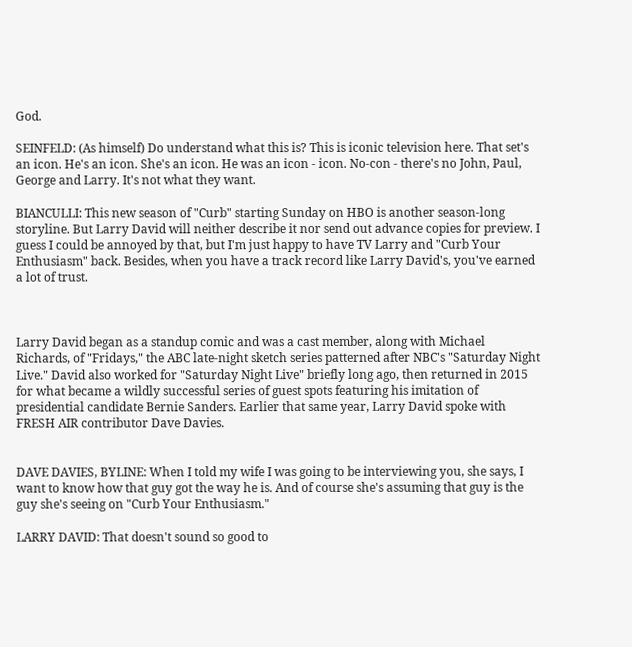God.

SEINFELD: (As himself) Do understand what this is? This is iconic television here. That set's an icon. He's an icon. She's an icon. He was an icon - icon. No-con - there's no John, Paul, George and Larry. It's not what they want.

BIANCULLI: This new season of "Curb" starting Sunday on HBO is another season-long storyline. But Larry David will neither describe it nor send out advance copies for preview. I guess I could be annoyed by that, but I'm just happy to have TV Larry and "Curb Your Enthusiasm" back. Besides, when you have a track record like Larry David's, you've earned a lot of trust.



Larry David began as a standup comic and was a cast member, along with Michael Richards, of "Fridays," the ABC late-night sketch series patterned after NBC's "Saturday Night Live." David also worked for "Saturday Night Live" briefly long ago, then returned in 2015 for what became a wildly successful series of guest spots featuring his imitation of presidential candidate Bernie Sanders. Earlier that same year, Larry David spoke with FRESH AIR contributor Dave Davies.


DAVE DAVIES, BYLINE: When I told my wife I was going to be interviewing you, she says, I want to know how that guy got the way he is. And of course she's assuming that guy is the guy she's seeing on "Curb Your Enthusiasm."

LARRY DAVID: That doesn't sound so good to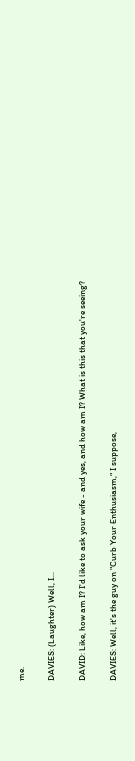me.

DAVIES: (Laughter) Well, I...

DAVID: Like, how am I? I'd like to ask your wife - and yes, and how am I? What is this that you're seeing?

DAVIES: Well, it's the guy on "Curb Your Enthusiasm," I suppose,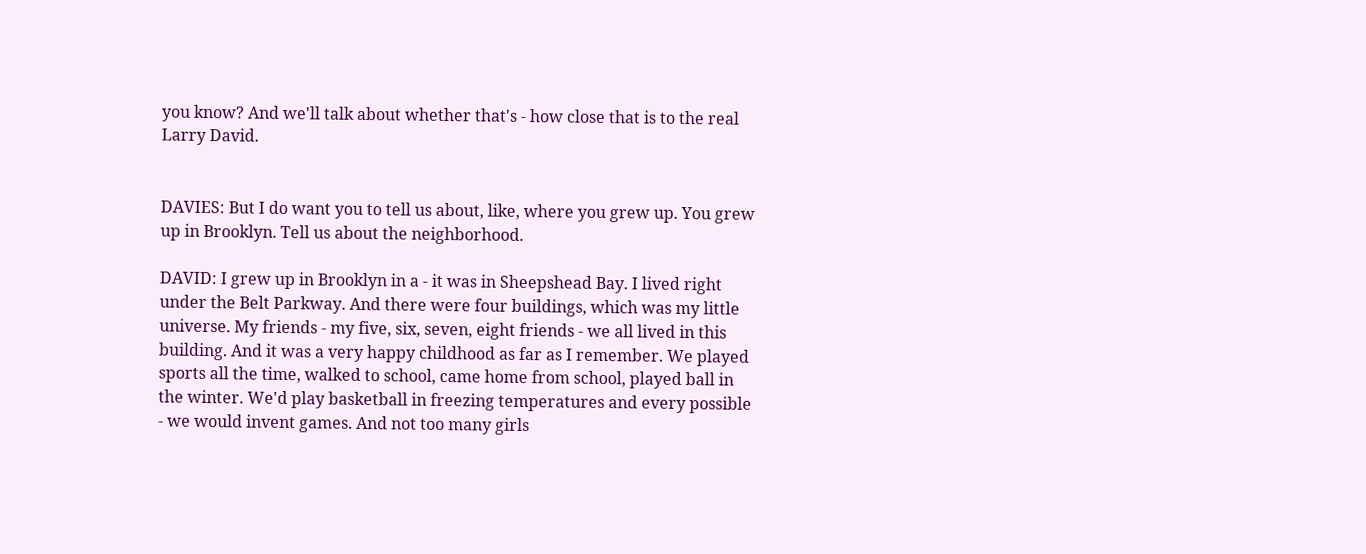you know? And we'll talk about whether that's - how close that is to the real Larry David.


DAVIES: But I do want you to tell us about, like, where you grew up. You grew up in Brooklyn. Tell us about the neighborhood.

DAVID: I grew up in Brooklyn in a - it was in Sheepshead Bay. I lived right under the Belt Parkway. And there were four buildings, which was my little universe. My friends - my five, six, seven, eight friends - we all lived in this building. And it was a very happy childhood as far as I remember. We played sports all the time, walked to school, came home from school, played ball in the winter. We'd play basketball in freezing temperatures and every possible - we would invent games. And not too many girls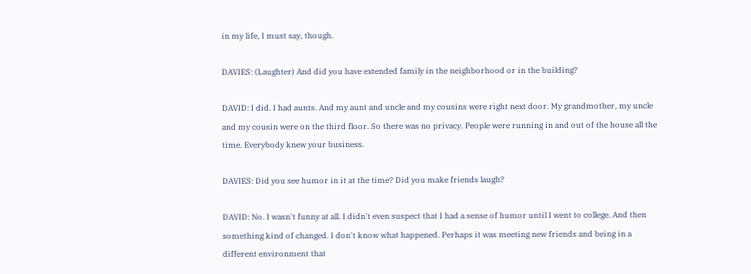in my life, I must say, though.

DAVIES: (Laughter) And did you have extended family in the neighborhood or in the building?

DAVID: I did. I had aunts. And my aunt and uncle and my cousins were right next door. My grandmother, my uncle and my cousin were on the third floor. So there was no privacy. People were running in and out of the house all the time. Everybody knew your business.

DAVIES: Did you see humor in it at the time? Did you make friends laugh?

DAVID: No. I wasn't funny at all. I didn't even suspect that I had a sense of humor until I went to college. And then something kind of changed. I don't know what happened. Perhaps it was meeting new friends and being in a different environment that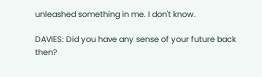unleashed something in me. I don't know.

DAVIES: Did you have any sense of your future back then?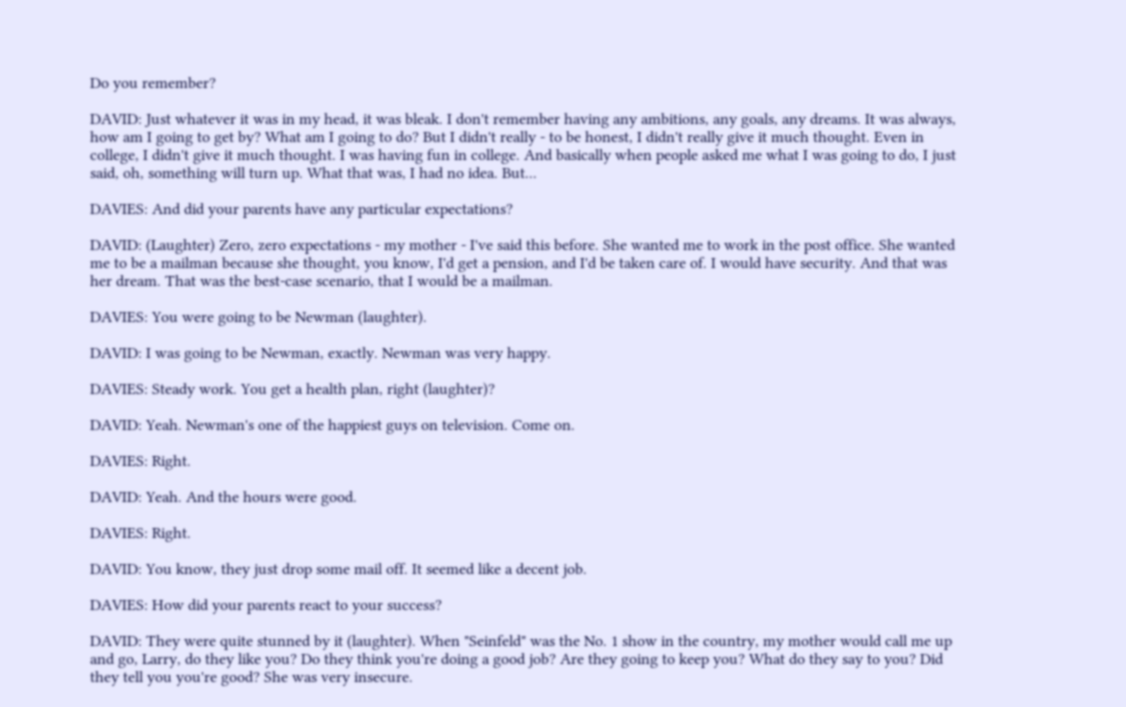Do you remember?

DAVID: Just whatever it was in my head, it was bleak. I don't remember having any ambitions, any goals, any dreams. It was always, how am I going to get by? What am I going to do? But I didn't really - to be honest, I didn't really give it much thought. Even in college, I didn't give it much thought. I was having fun in college. And basically when people asked me what I was going to do, I just said, oh, something will turn up. What that was, I had no idea. But...

DAVIES: And did your parents have any particular expectations?

DAVID: (Laughter) Zero, zero expectations - my mother - I've said this before. She wanted me to work in the post office. She wanted me to be a mailman because she thought, you know, I'd get a pension, and I'd be taken care of. I would have security. And that was her dream. That was the best-case scenario, that I would be a mailman.

DAVIES: You were going to be Newman (laughter).

DAVID: I was going to be Newman, exactly. Newman was very happy.

DAVIES: Steady work. You get a health plan, right (laughter)?

DAVID: Yeah. Newman's one of the happiest guys on television. Come on.

DAVIES: Right.

DAVID: Yeah. And the hours were good.

DAVIES: Right.

DAVID: You know, they just drop some mail off. It seemed like a decent job.

DAVIES: How did your parents react to your success?

DAVID: They were quite stunned by it (laughter). When "Seinfeld" was the No. 1 show in the country, my mother would call me up and go, Larry, do they like you? Do they think you're doing a good job? Are they going to keep you? What do they say to you? Did they tell you you're good? She was very insecure.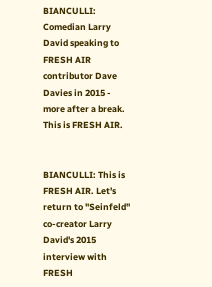BIANCULLI: Comedian Larry David speaking to FRESH AIR contributor Dave Davies in 2015 - more after a break. This is FRESH AIR.


BIANCULLI: This is FRESH AIR. Let's return to "Seinfeld" co-creator Larry David's 2015 interview with FRESH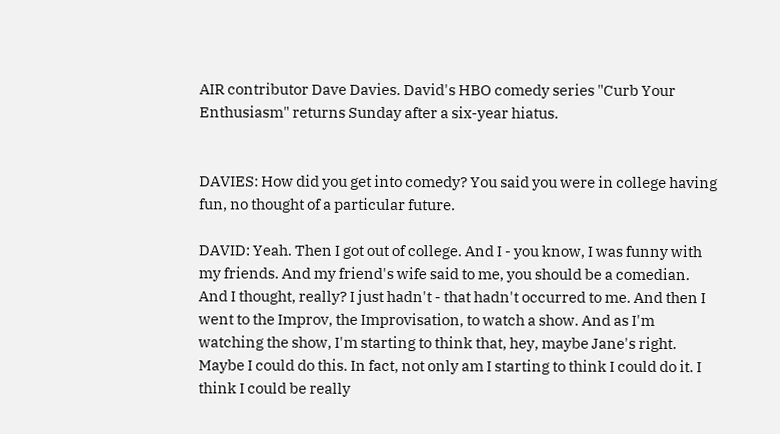AIR contributor Dave Davies. David's HBO comedy series "Curb Your Enthusiasm" returns Sunday after a six-year hiatus.


DAVIES: How did you get into comedy? You said you were in college having fun, no thought of a particular future.

DAVID: Yeah. Then I got out of college. And I - you know, I was funny with my friends. And my friend's wife said to me, you should be a comedian. And I thought, really? I just hadn't - that hadn't occurred to me. And then I went to the Improv, the Improvisation, to watch a show. And as I'm watching the show, I'm starting to think that, hey, maybe Jane's right. Maybe I could do this. In fact, not only am I starting to think I could do it. I think I could be really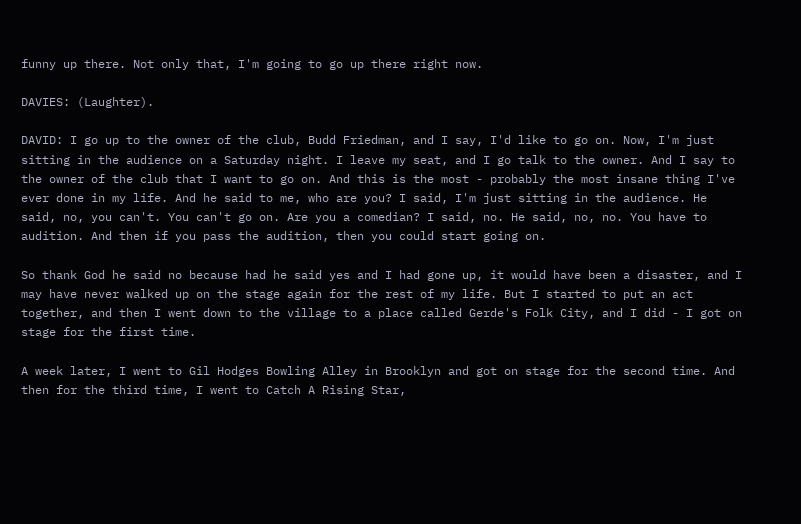funny up there. Not only that, I'm going to go up there right now.

DAVIES: (Laughter).

DAVID: I go up to the owner of the club, Budd Friedman, and I say, I'd like to go on. Now, I'm just sitting in the audience on a Saturday night. I leave my seat, and I go talk to the owner. And I say to the owner of the club that I want to go on. And this is the most - probably the most insane thing I've ever done in my life. And he said to me, who are you? I said, I'm just sitting in the audience. He said, no, you can't. You can't go on. Are you a comedian? I said, no. He said, no, no. You have to audition. And then if you pass the audition, then you could start going on.

So thank God he said no because had he said yes and I had gone up, it would have been a disaster, and I may have never walked up on the stage again for the rest of my life. But I started to put an act together, and then I went down to the village to a place called Gerde's Folk City, and I did - I got on stage for the first time.

A week later, I went to Gil Hodges Bowling Alley in Brooklyn and got on stage for the second time. And then for the third time, I went to Catch A Rising Star,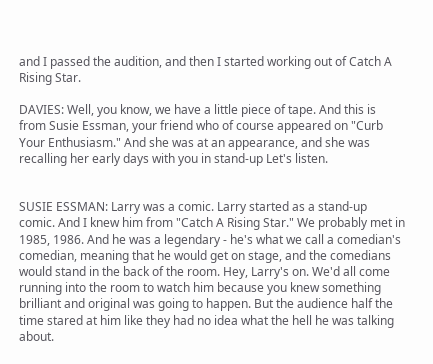and I passed the audition, and then I started working out of Catch A Rising Star.

DAVIES: Well, you know, we have a little piece of tape. And this is from Susie Essman, your friend who of course appeared on "Curb Your Enthusiasm." And she was at an appearance, and she was recalling her early days with you in stand-up Let's listen.


SUSIE ESSMAN: Larry was a comic. Larry started as a stand-up comic. And I knew him from "Catch A Rising Star." We probably met in 1985, 1986. And he was a legendary - he's what we call a comedian's comedian, meaning that he would get on stage, and the comedians would stand in the back of the room. Hey, Larry's on. We'd all come running into the room to watch him because you knew something brilliant and original was going to happen. But the audience half the time stared at him like they had no idea what the hell he was talking about.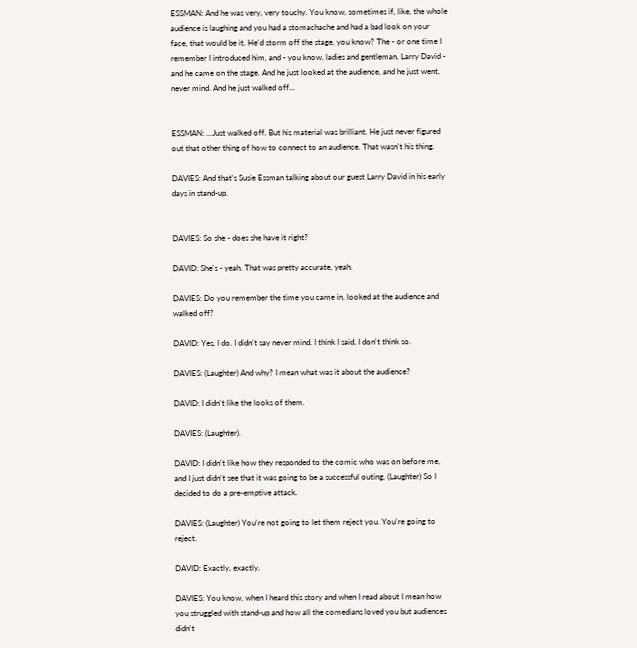ESSMAN: And he was very, very touchy. You know, sometimes if, like, the whole audience is laughing and you had a stomachache and had a bad look on your face, that would be it. He'd storm off the stage, you know? The - or one time I remember I introduced him, and - you know, ladies and gentleman, Larry David - and he came on the stage. And he just looked at the audience, and he just went, never mind. And he just walked off...


ESSMAN: ...Just walked off. But his material was brilliant. He just never figured out that other thing of how to connect to an audience. That wasn't his thing.

DAVIES: And that's Susie Essman talking about our guest Larry David in his early days in stand-up.


DAVIES: So she - does she have it right?

DAVID: She's - yeah. That was pretty accurate, yeah.

DAVIES: Do you remember the time you came in, looked at the audience and walked off?

DAVID: Yes, I do. I didn't say never mind. I think I said, I don't think so.

DAVIES: (Laughter) And why? I mean what was it about the audience?

DAVID: I didn't like the looks of them.

DAVIES: (Laughter).

DAVID: I didn't like how they responded to the comic who was on before me, and I just didn't see that it was going to be a successful outing. (Laughter) So I decided to do a pre-emptive attack.

DAVIES: (Laughter) You're not going to let them reject you. You're going to reject.

DAVID: Exactly, exactly.

DAVIES: You know, when I heard this story and when I read about I mean how you struggled with stand-up and how all the comedians loved you but audiences didn't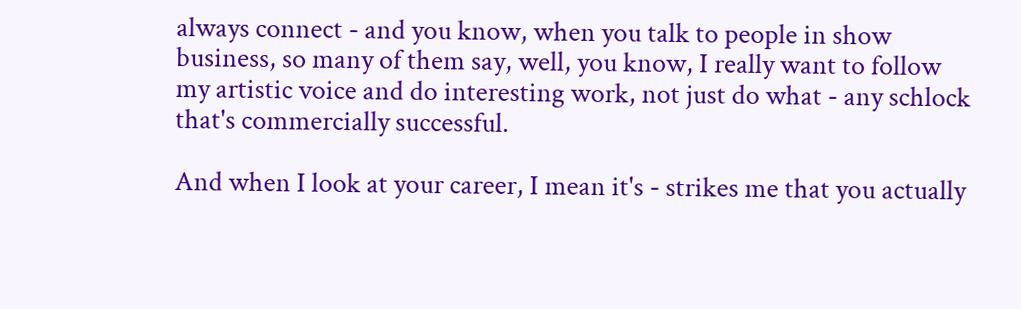always connect - and you know, when you talk to people in show business, so many of them say, well, you know, I really want to follow my artistic voice and do interesting work, not just do what - any schlock that's commercially successful.

And when I look at your career, I mean it's - strikes me that you actually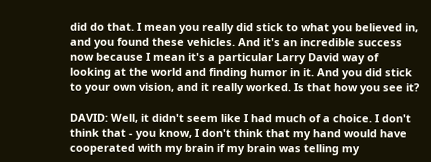did do that. I mean you really did stick to what you believed in, and you found these vehicles. And it's an incredible success now because I mean it's a particular Larry David way of looking at the world and finding humor in it. And you did stick to your own vision, and it really worked. Is that how you see it?

DAVID: Well, it didn't seem like I had much of a choice. I don't think that - you know, I don't think that my hand would have cooperated with my brain if my brain was telling my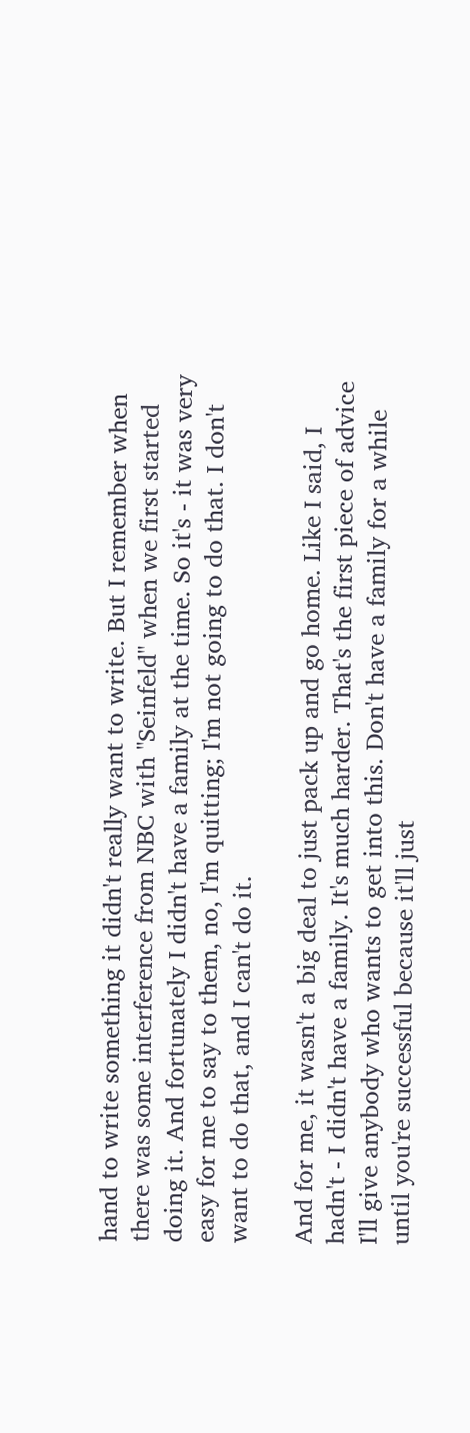hand to write something it didn't really want to write. But I remember when there was some interference from NBC with "Seinfeld" when we first started doing it. And fortunately I didn't have a family at the time. So it's - it was very easy for me to say to them, no, I'm quitting; I'm not going to do that. I don't want to do that, and I can't do it.

And for me, it wasn't a big deal to just pack up and go home. Like I said, I hadn't - I didn't have a family. It's much harder. That's the first piece of advice I'll give anybody who wants to get into this. Don't have a family for a while until you're successful because it'll just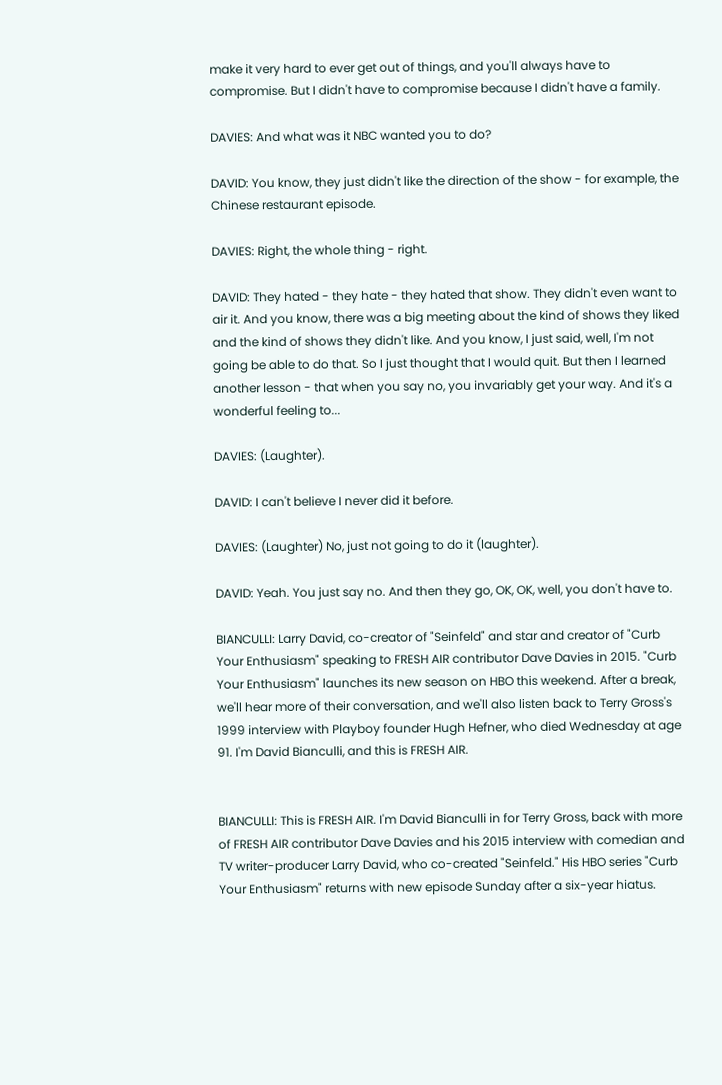make it very hard to ever get out of things, and you'll always have to compromise. But I didn't have to compromise because I didn't have a family.

DAVIES: And what was it NBC wanted you to do?

DAVID: You know, they just didn't like the direction of the show - for example, the Chinese restaurant episode.

DAVIES: Right, the whole thing - right.

DAVID: They hated - they hate - they hated that show. They didn't even want to air it. And you know, there was a big meeting about the kind of shows they liked and the kind of shows they didn't like. And you know, I just said, well, I'm not going be able to do that. So I just thought that I would quit. But then I learned another lesson - that when you say no, you invariably get your way. And it's a wonderful feeling to...

DAVIES: (Laughter).

DAVID: I can't believe I never did it before.

DAVIES: (Laughter) No, just not going to do it (laughter).

DAVID: Yeah. You just say no. And then they go, OK, OK, well, you don't have to.

BIANCULLI: Larry David, co-creator of "Seinfeld" and star and creator of "Curb Your Enthusiasm" speaking to FRESH AIR contributor Dave Davies in 2015. "Curb Your Enthusiasm" launches its new season on HBO this weekend. After a break, we'll hear more of their conversation, and we'll also listen back to Terry Gross's 1999 interview with Playboy founder Hugh Hefner, who died Wednesday at age 91. I'm David Bianculli, and this is FRESH AIR.


BIANCULLI: This is FRESH AIR. I'm David Bianculli in for Terry Gross, back with more of FRESH AIR contributor Dave Davies and his 2015 interview with comedian and TV writer-producer Larry David, who co-created "Seinfeld." His HBO series "Curb Your Enthusiasm" returns with new episode Sunday after a six-year hiatus.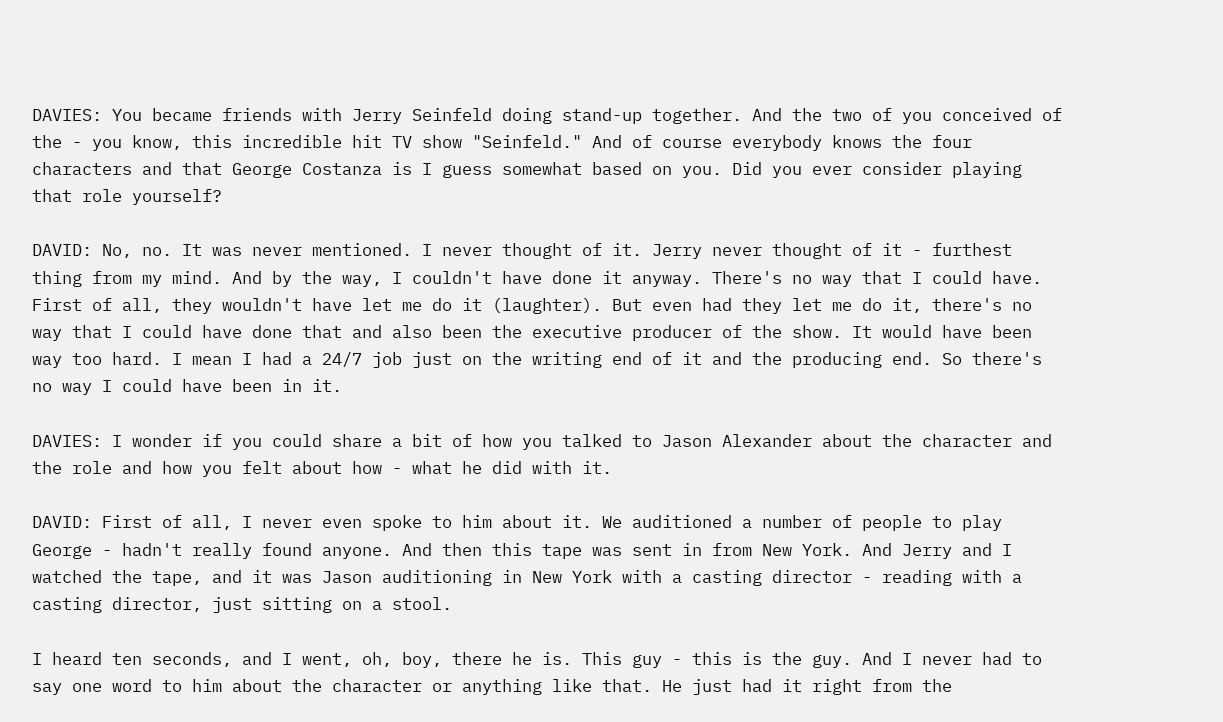DAVIES: You became friends with Jerry Seinfeld doing stand-up together. And the two of you conceived of the - you know, this incredible hit TV show "Seinfeld." And of course everybody knows the four characters and that George Costanza is I guess somewhat based on you. Did you ever consider playing that role yourself?

DAVID: No, no. It was never mentioned. I never thought of it. Jerry never thought of it - furthest thing from my mind. And by the way, I couldn't have done it anyway. There's no way that I could have. First of all, they wouldn't have let me do it (laughter). But even had they let me do it, there's no way that I could have done that and also been the executive producer of the show. It would have been way too hard. I mean I had a 24/7 job just on the writing end of it and the producing end. So there's no way I could have been in it.

DAVIES: I wonder if you could share a bit of how you talked to Jason Alexander about the character and the role and how you felt about how - what he did with it.

DAVID: First of all, I never even spoke to him about it. We auditioned a number of people to play George - hadn't really found anyone. And then this tape was sent in from New York. And Jerry and I watched the tape, and it was Jason auditioning in New York with a casting director - reading with a casting director, just sitting on a stool.

I heard ten seconds, and I went, oh, boy, there he is. This guy - this is the guy. And I never had to say one word to him about the character or anything like that. He just had it right from the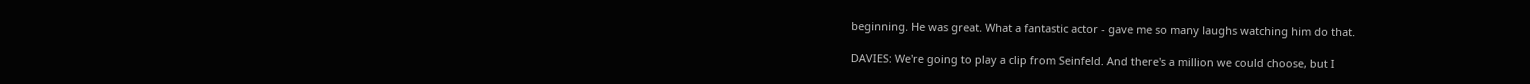beginning. He was great. What a fantastic actor - gave me so many laughs watching him do that.

DAVIES: We're going to play a clip from Seinfeld. And there's a million we could choose, but I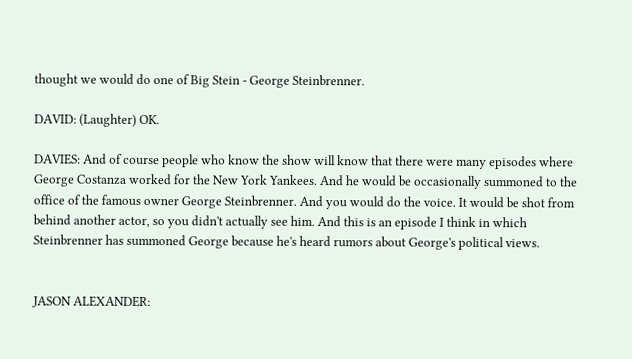thought we would do one of Big Stein - George Steinbrenner.

DAVID: (Laughter) OK.

DAVIES: And of course people who know the show will know that there were many episodes where George Costanza worked for the New York Yankees. And he would be occasionally summoned to the office of the famous owner George Steinbrenner. And you would do the voice. It would be shot from behind another actor, so you didn't actually see him. And this is an episode I think in which Steinbrenner has summoned George because he's heard rumors about George's political views.


JASON ALEXANDER: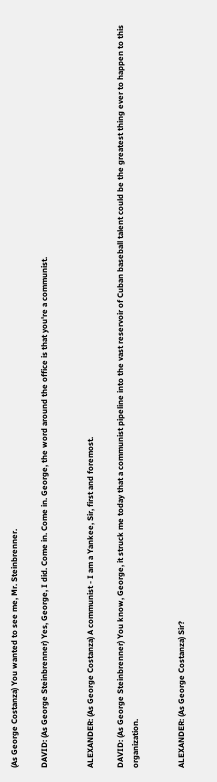(As George Costanza) You wanted to see me, Mr. Steinbrenner.

DAVID: (As George Steinbrenner) Yes, George, I did. Come in. Come in. George, the word around the office is that you're a communist.


ALEXANDER: (As George Costanza) A communist - I am a Yankee, Sir, first and foremost.

DAVID: (As George Steinbrenner) You know, George, it struck me today that a communist pipeline into the vast reservoir of Cuban baseball talent could be the greatest thing ever to happen to this organization.


ALEXANDER: (As George Costanza) Sir?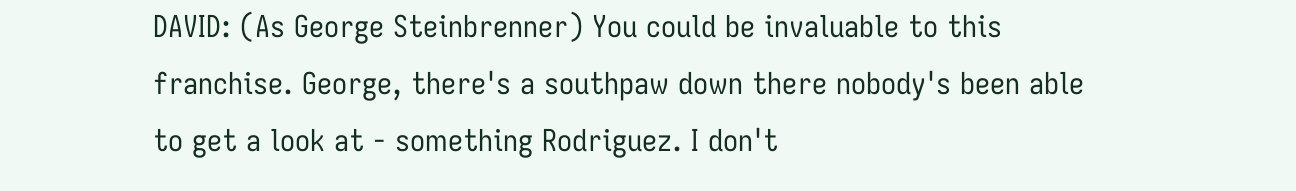DAVID: (As George Steinbrenner) You could be invaluable to this franchise. George, there's a southpaw down there nobody's been able to get a look at - something Rodriguez. I don't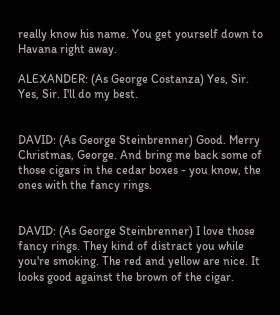really know his name. You get yourself down to Havana right away.

ALEXANDER: (As George Costanza) Yes, Sir. Yes, Sir. I'll do my best.


DAVID: (As George Steinbrenner) Good. Merry Christmas, George. And bring me back some of those cigars in the cedar boxes - you know, the ones with the fancy rings.


DAVID: (As George Steinbrenner) I love those fancy rings. They kind of distract you while you're smoking. The red and yellow are nice. It looks good against the brown of the cigar.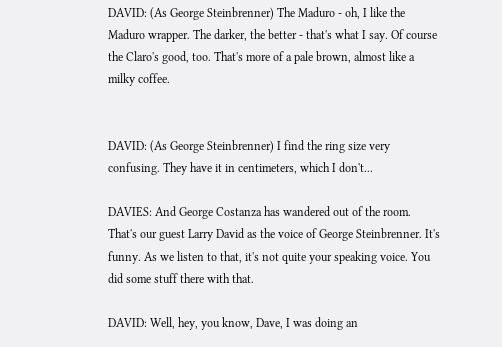DAVID: (As George Steinbrenner) The Maduro - oh, I like the Maduro wrapper. The darker, the better - that's what I say. Of course the Claro's good, too. That's more of a pale brown, almost like a milky coffee.


DAVID: (As George Steinbrenner) I find the ring size very confusing. They have it in centimeters, which I don't...

DAVIES: And George Costanza has wandered out of the room. That's our guest Larry David as the voice of George Steinbrenner. It's funny. As we listen to that, it's not quite your speaking voice. You did some stuff there with that.

DAVID: Well, hey, you know, Dave, I was doing an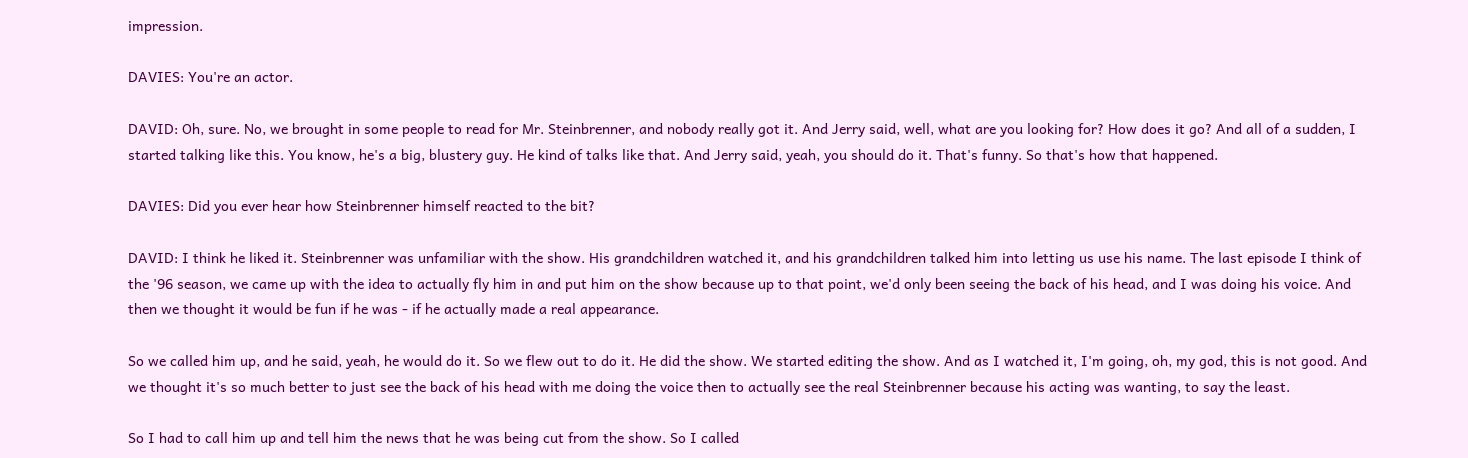impression.

DAVIES: You're an actor.

DAVID: Oh, sure. No, we brought in some people to read for Mr. Steinbrenner, and nobody really got it. And Jerry said, well, what are you looking for? How does it go? And all of a sudden, I started talking like this. You know, he's a big, blustery guy. He kind of talks like that. And Jerry said, yeah, you should do it. That's funny. So that's how that happened.

DAVIES: Did you ever hear how Steinbrenner himself reacted to the bit?

DAVID: I think he liked it. Steinbrenner was unfamiliar with the show. His grandchildren watched it, and his grandchildren talked him into letting us use his name. The last episode I think of the '96 season, we came up with the idea to actually fly him in and put him on the show because up to that point, we'd only been seeing the back of his head, and I was doing his voice. And then we thought it would be fun if he was - if he actually made a real appearance.

So we called him up, and he said, yeah, he would do it. So we flew out to do it. He did the show. We started editing the show. And as I watched it, I'm going, oh, my god, this is not good. And we thought it's so much better to just see the back of his head with me doing the voice then to actually see the real Steinbrenner because his acting was wanting, to say the least.

So I had to call him up and tell him the news that he was being cut from the show. So I called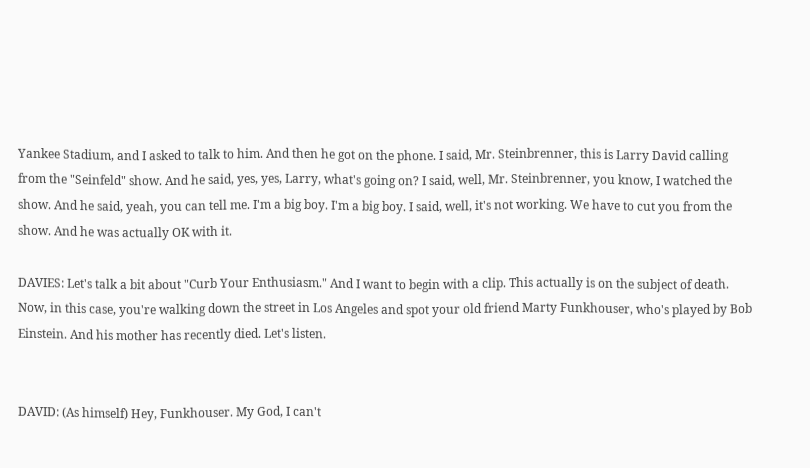Yankee Stadium, and I asked to talk to him. And then he got on the phone. I said, Mr. Steinbrenner, this is Larry David calling from the "Seinfeld" show. And he said, yes, yes, Larry, what's going on? I said, well, Mr. Steinbrenner, you know, I watched the show. And he said, yeah, you can tell me. I'm a big boy. I'm a big boy. I said, well, it's not working. We have to cut you from the show. And he was actually OK with it.

DAVIES: Let's talk a bit about "Curb Your Enthusiasm." And I want to begin with a clip. This actually is on the subject of death. Now, in this case, you're walking down the street in Los Angeles and spot your old friend Marty Funkhouser, who's played by Bob Einstein. And his mother has recently died. Let's listen.


DAVID: (As himself) Hey, Funkhouser. My God, I can't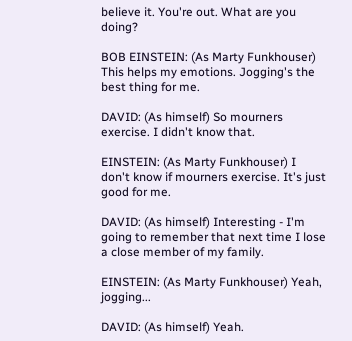believe it. You're out. What are you doing?

BOB EINSTEIN: (As Marty Funkhouser) This helps my emotions. Jogging's the best thing for me.

DAVID: (As himself) So mourners exercise. I didn't know that.

EINSTEIN: (As Marty Funkhouser) I don't know if mourners exercise. It's just good for me.

DAVID: (As himself) Interesting - I'm going to remember that next time I lose a close member of my family.

EINSTEIN: (As Marty Funkhouser) Yeah, jogging...

DAVID: (As himself) Yeah.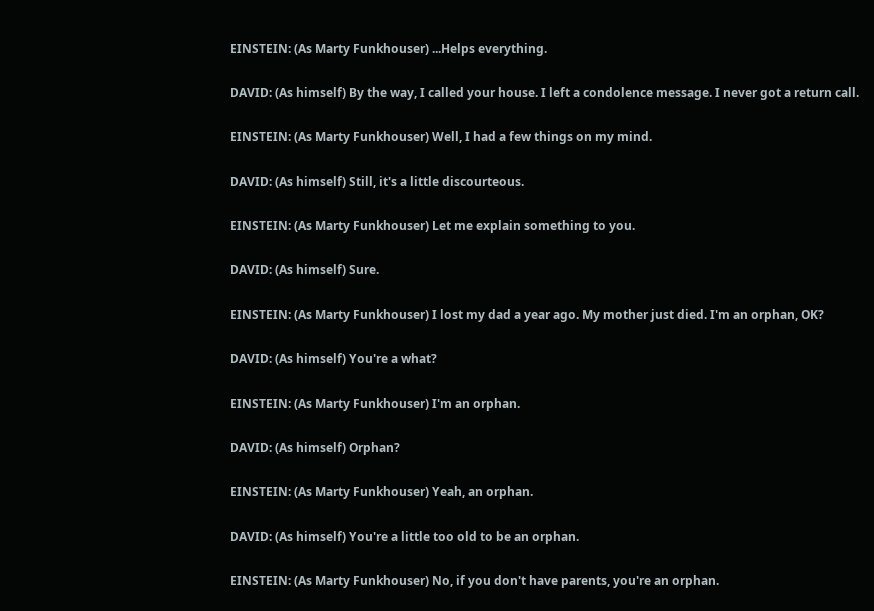EINSTEIN: (As Marty Funkhouser) ...Helps everything.

DAVID: (As himself) By the way, I called your house. I left a condolence message. I never got a return call.

EINSTEIN: (As Marty Funkhouser) Well, I had a few things on my mind.

DAVID: (As himself) Still, it's a little discourteous.

EINSTEIN: (As Marty Funkhouser) Let me explain something to you.

DAVID: (As himself) Sure.

EINSTEIN: (As Marty Funkhouser) I lost my dad a year ago. My mother just died. I'm an orphan, OK?

DAVID: (As himself) You're a what?

EINSTEIN: (As Marty Funkhouser) I'm an orphan.

DAVID: (As himself) Orphan?

EINSTEIN: (As Marty Funkhouser) Yeah, an orphan.

DAVID: (As himself) You're a little too old to be an orphan.

EINSTEIN: (As Marty Funkhouser) No, if you don't have parents, you're an orphan.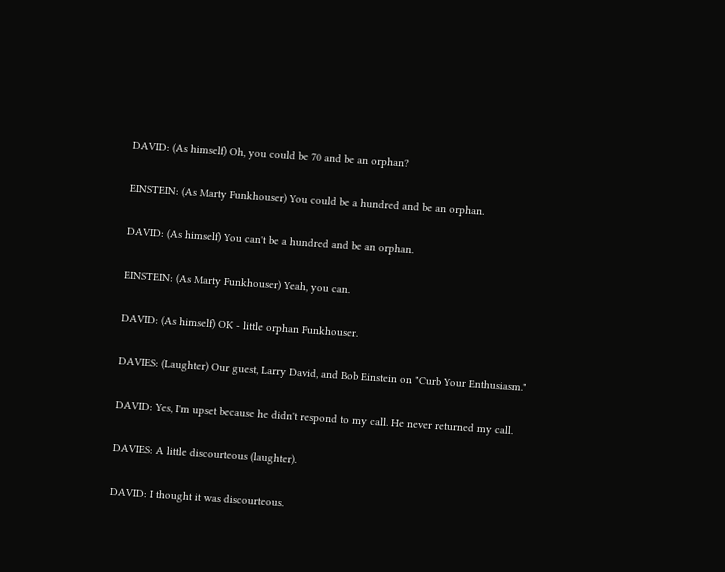DAVID: (As himself) Oh, you could be 70 and be an orphan?

EINSTEIN: (As Marty Funkhouser) You could be a hundred and be an orphan.

DAVID: (As himself) You can't be a hundred and be an orphan.

EINSTEIN: (As Marty Funkhouser) Yeah, you can.

DAVID: (As himself) OK - little orphan Funkhouser.

DAVIES: (Laughter) Our guest, Larry David, and Bob Einstein on "Curb Your Enthusiasm."

DAVID: Yes, I'm upset because he didn't respond to my call. He never returned my call.

DAVIES: A little discourteous (laughter).

DAVID: I thought it was discourteous.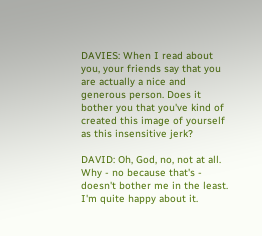DAVIES: When I read about you, your friends say that you are actually a nice and generous person. Does it bother you that you've kind of created this image of yourself as this insensitive jerk?

DAVID: Oh, God, no, not at all. Why - no because that's - doesn't bother me in the least. I'm quite happy about it.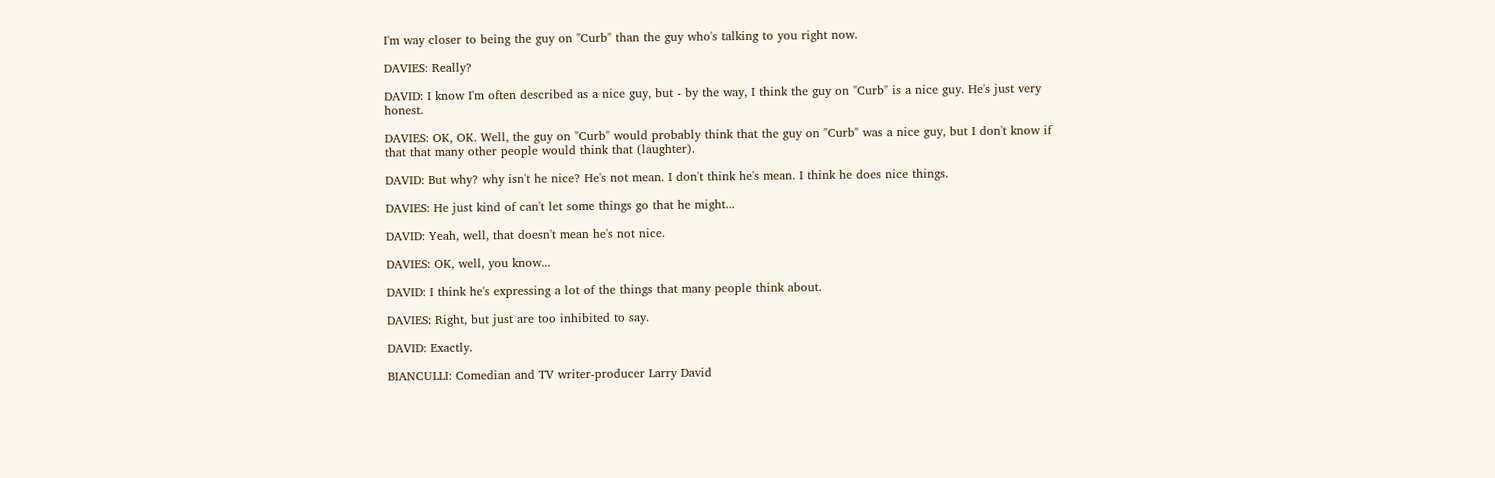I'm way closer to being the guy on "Curb" than the guy who's talking to you right now.

DAVIES: Really?

DAVID: I know I'm often described as a nice guy, but - by the way, I think the guy on "Curb" is a nice guy. He's just very honest.

DAVIES: OK, OK. Well, the guy on "Curb" would probably think that the guy on "Curb" was a nice guy, but I don't know if that that many other people would think that (laughter).

DAVID: But why? why isn't he nice? He's not mean. I don't think he's mean. I think he does nice things.

DAVIES: He just kind of can't let some things go that he might...

DAVID: Yeah, well, that doesn't mean he's not nice.

DAVIES: OK, well, you know...

DAVID: I think he's expressing a lot of the things that many people think about.

DAVIES: Right, but just are too inhibited to say.

DAVID: Exactly.

BIANCULLI: Comedian and TV writer-producer Larry David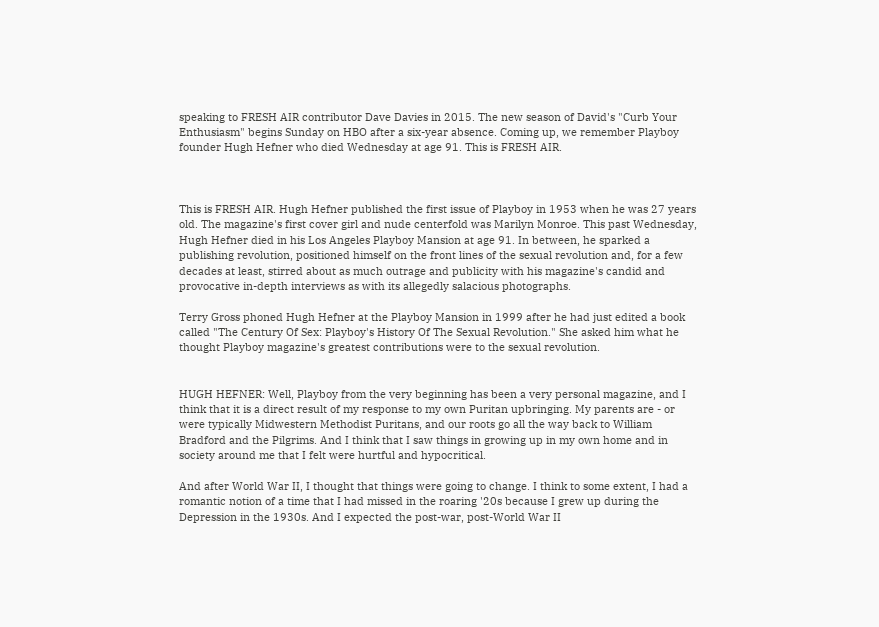speaking to FRESH AIR contributor Dave Davies in 2015. The new season of David's "Curb Your Enthusiasm" begins Sunday on HBO after a six-year absence. Coming up, we remember Playboy founder Hugh Hefner who died Wednesday at age 91. This is FRESH AIR.



This is FRESH AIR. Hugh Hefner published the first issue of Playboy in 1953 when he was 27 years old. The magazine's first cover girl and nude centerfold was Marilyn Monroe. This past Wednesday, Hugh Hefner died in his Los Angeles Playboy Mansion at age 91. In between, he sparked a publishing revolution, positioned himself on the front lines of the sexual revolution and, for a few decades at least, stirred about as much outrage and publicity with his magazine's candid and provocative in-depth interviews as with its allegedly salacious photographs.

Terry Gross phoned Hugh Hefner at the Playboy Mansion in 1999 after he had just edited a book called "The Century Of Sex: Playboy's History Of The Sexual Revolution." She asked him what he thought Playboy magazine's greatest contributions were to the sexual revolution.


HUGH HEFNER: Well, Playboy from the very beginning has been a very personal magazine, and I think that it is a direct result of my response to my own Puritan upbringing. My parents are - or were typically Midwestern Methodist Puritans, and our roots go all the way back to William Bradford and the Pilgrims. And I think that I saw things in growing up in my own home and in society around me that I felt were hurtful and hypocritical.

And after World War II, I thought that things were going to change. I think to some extent, I had a romantic notion of a time that I had missed in the roaring '20s because I grew up during the Depression in the 1930s. And I expected the post-war, post-World War II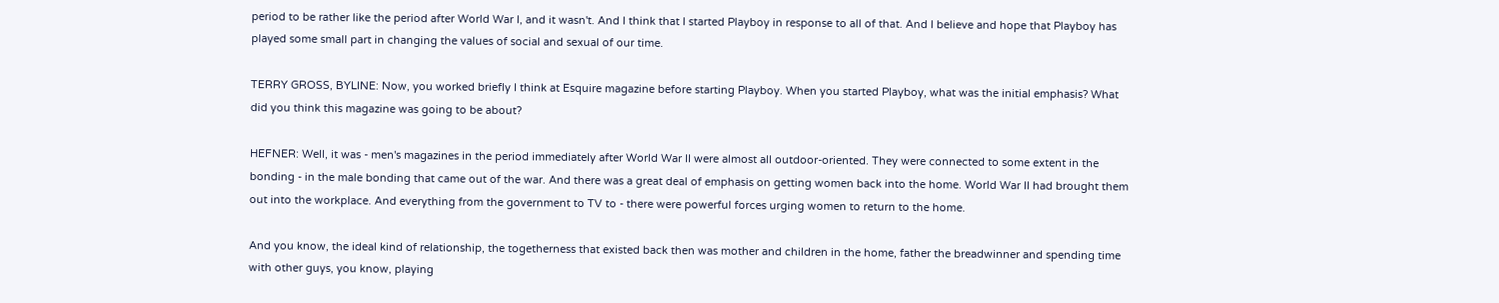period to be rather like the period after World War I, and it wasn't. And I think that I started Playboy in response to all of that. And I believe and hope that Playboy has played some small part in changing the values of social and sexual of our time.

TERRY GROSS, BYLINE: Now, you worked briefly I think at Esquire magazine before starting Playboy. When you started Playboy, what was the initial emphasis? What did you think this magazine was going to be about?

HEFNER: Well, it was - men's magazines in the period immediately after World War II were almost all outdoor-oriented. They were connected to some extent in the bonding - in the male bonding that came out of the war. And there was a great deal of emphasis on getting women back into the home. World War II had brought them out into the workplace. And everything from the government to TV to - there were powerful forces urging women to return to the home.

And you know, the ideal kind of relationship, the togetherness that existed back then was mother and children in the home, father the breadwinner and spending time with other guys, you know, playing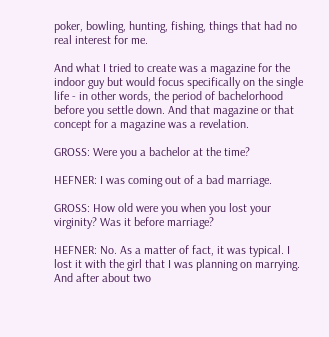poker, bowling, hunting, fishing, things that had no real interest for me.

And what I tried to create was a magazine for the indoor guy but would focus specifically on the single life - in other words, the period of bachelorhood before you settle down. And that magazine or that concept for a magazine was a revelation.

GROSS: Were you a bachelor at the time?

HEFNER: I was coming out of a bad marriage.

GROSS: How old were you when you lost your virginity? Was it before marriage?

HEFNER: No. As a matter of fact, it was typical. I lost it with the girl that I was planning on marrying. And after about two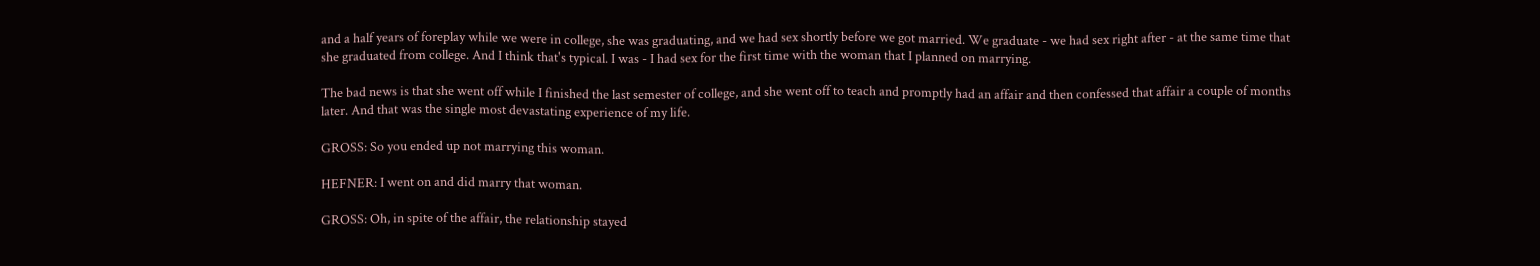and a half years of foreplay while we were in college, she was graduating, and we had sex shortly before we got married. We graduate - we had sex right after - at the same time that she graduated from college. And I think that's typical. I was - I had sex for the first time with the woman that I planned on marrying.

The bad news is that she went off while I finished the last semester of college, and she went off to teach and promptly had an affair and then confessed that affair a couple of months later. And that was the single most devastating experience of my life.

GROSS: So you ended up not marrying this woman.

HEFNER: I went on and did marry that woman.

GROSS: Oh, in spite of the affair, the relationship stayed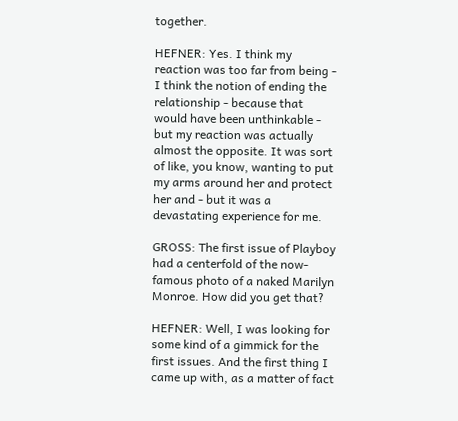together.

HEFNER: Yes. I think my reaction was too far from being - I think the notion of ending the relationship - because that would have been unthinkable - but my reaction was actually almost the opposite. It was sort of like, you know, wanting to put my arms around her and protect her and - but it was a devastating experience for me.

GROSS: The first issue of Playboy had a centerfold of the now-famous photo of a naked Marilyn Monroe. How did you get that?

HEFNER: Well, I was looking for some kind of a gimmick for the first issues. And the first thing I came up with, as a matter of fact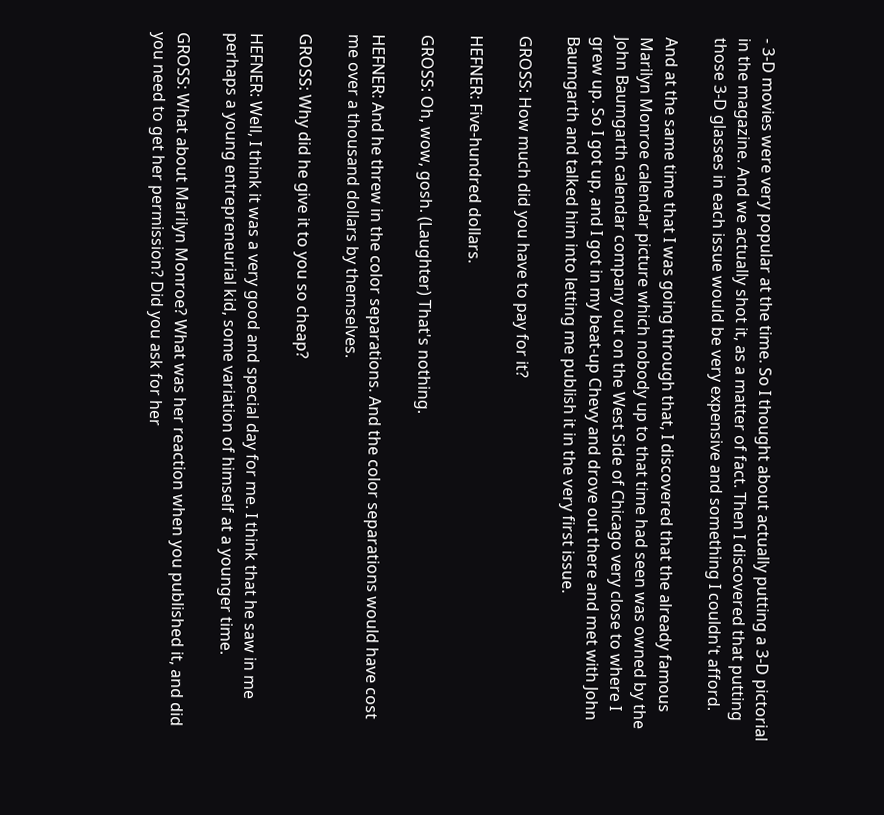- 3-D movies were very popular at the time. So I thought about actually putting a 3-D pictorial in the magazine. And we actually shot it, as a matter of fact. Then I discovered that putting those 3-D glasses in each issue would be very expensive and something I couldn't afford.

And at the same time that I was going through that, I discovered that the already famous Marilyn Monroe calendar picture which nobody up to that time had seen was owned by the John Baumgarth calendar company out on the West Side of Chicago very close to where I grew up. So I got up, and I got in my beat-up Chevy and drove out there and met with John Baumgarth and talked him into letting me publish it in the very first issue.

GROSS: How much did you have to pay for it?

HEFNER: Five-hundred dollars.

GROSS: Oh, wow, gosh. (Laughter) That's nothing.

HEFNER: And he threw in the color separations. And the color separations would have cost me over a thousand dollars by themselves.

GROSS: Why did he give it to you so cheap?

HEFNER: Well, I think it was a very good and special day for me. I think that he saw in me perhaps a young entrepreneurial kid, some variation of himself at a younger time.

GROSS: What about Marilyn Monroe? What was her reaction when you published it, and did you need to get her permission? Did you ask for her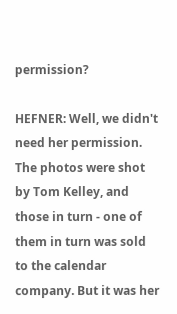permission?

HEFNER: Well, we didn't need her permission. The photos were shot by Tom Kelley, and those in turn - one of them in turn was sold to the calendar company. But it was her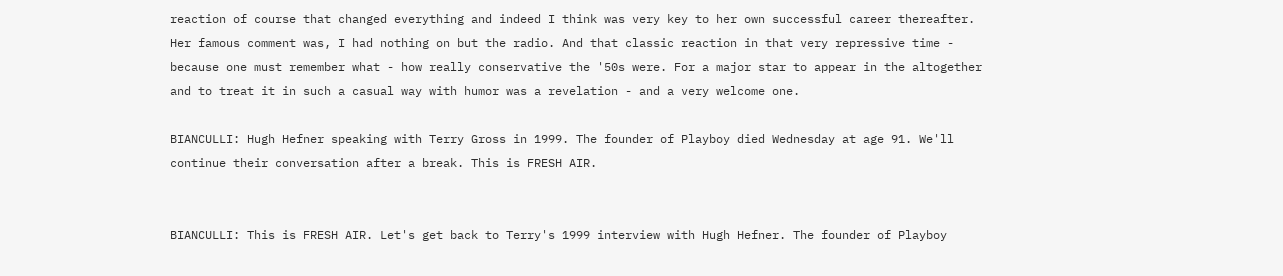reaction of course that changed everything and indeed I think was very key to her own successful career thereafter. Her famous comment was, I had nothing on but the radio. And that classic reaction in that very repressive time - because one must remember what - how really conservative the '50s were. For a major star to appear in the altogether and to treat it in such a casual way with humor was a revelation - and a very welcome one.

BIANCULLI: Hugh Hefner speaking with Terry Gross in 1999. The founder of Playboy died Wednesday at age 91. We'll continue their conversation after a break. This is FRESH AIR.


BIANCULLI: This is FRESH AIR. Let's get back to Terry's 1999 interview with Hugh Hefner. The founder of Playboy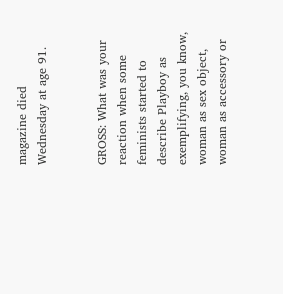magazine died Wednesday at age 91.


GROSS: What was your reaction when some feminists started to describe Playboy as exemplifying, you know, woman as sex object, woman as accessory or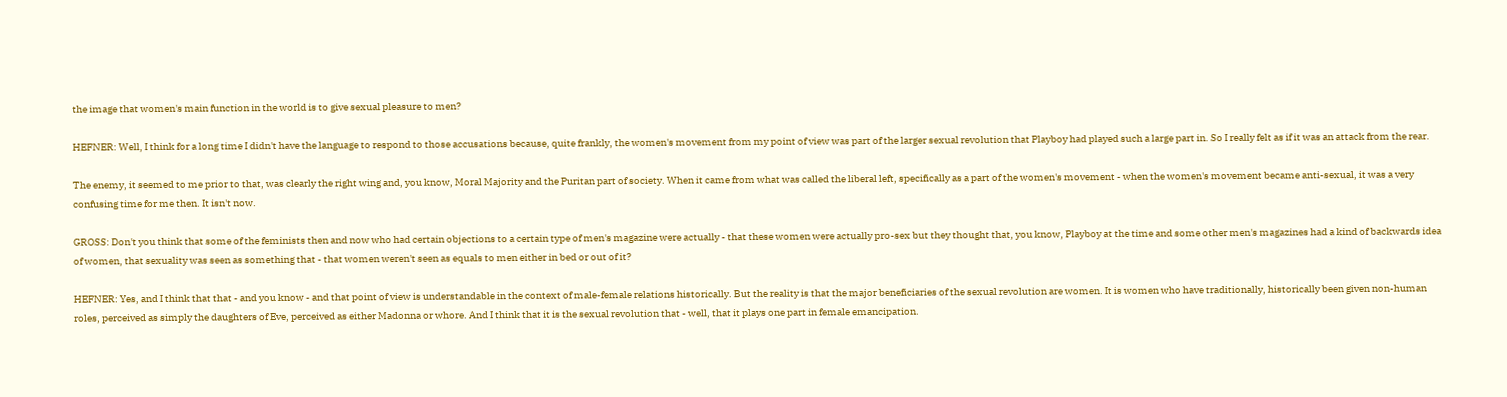the image that women's main function in the world is to give sexual pleasure to men?

HEFNER: Well, I think for a long time I didn't have the language to respond to those accusations because, quite frankly, the women's movement from my point of view was part of the larger sexual revolution that Playboy had played such a large part in. So I really felt as if it was an attack from the rear.

The enemy, it seemed to me prior to that, was clearly the right wing and, you know, Moral Majority and the Puritan part of society. When it came from what was called the liberal left, specifically as a part of the women's movement - when the women's movement became anti-sexual, it was a very confusing time for me then. It isn't now.

GROSS: Don't you think that some of the feminists then and now who had certain objections to a certain type of men's magazine were actually - that these women were actually pro-sex but they thought that, you know, Playboy at the time and some other men's magazines had a kind of backwards idea of women, that sexuality was seen as something that - that women weren't seen as equals to men either in bed or out of it?

HEFNER: Yes, and I think that that - and you know - and that point of view is understandable in the context of male-female relations historically. But the reality is that the major beneficiaries of the sexual revolution are women. It is women who have traditionally, historically been given non-human roles, perceived as simply the daughters of Eve, perceived as either Madonna or whore. And I think that it is the sexual revolution that - well, that it plays one part in female emancipation.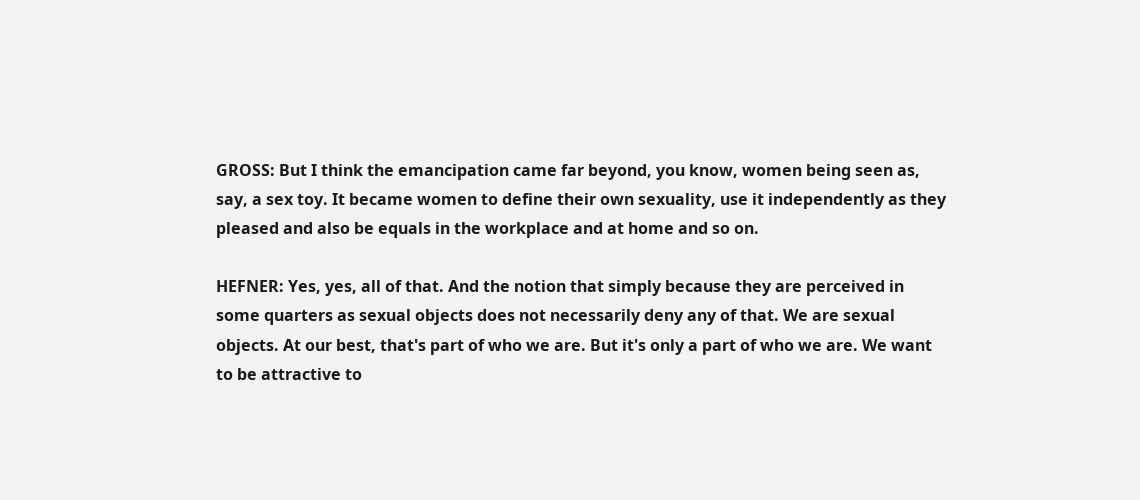GROSS: But I think the emancipation came far beyond, you know, women being seen as, say, a sex toy. It became women to define their own sexuality, use it independently as they pleased and also be equals in the workplace and at home and so on.

HEFNER: Yes, yes, all of that. And the notion that simply because they are perceived in some quarters as sexual objects does not necessarily deny any of that. We are sexual objects. At our best, that's part of who we are. But it's only a part of who we are. We want to be attractive to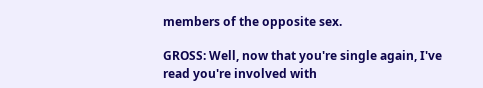members of the opposite sex.

GROSS: Well, now that you're single again, I've read you're involved with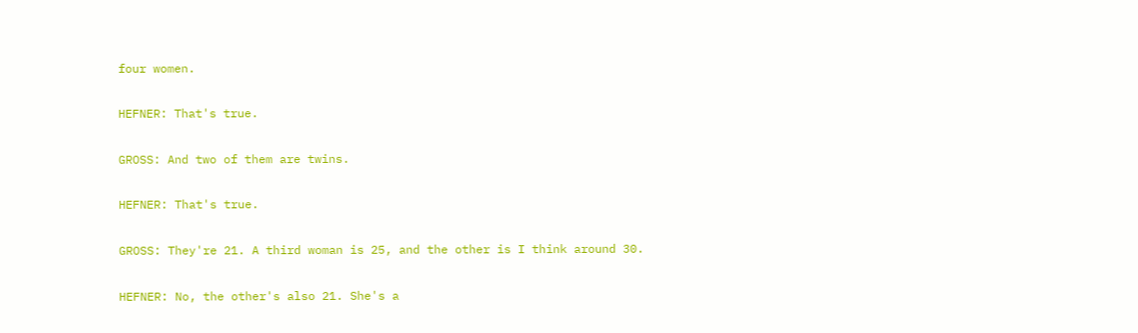four women.

HEFNER: That's true.

GROSS: And two of them are twins.

HEFNER: That's true.

GROSS: They're 21. A third woman is 25, and the other is I think around 30.

HEFNER: No, the other's also 21. She's a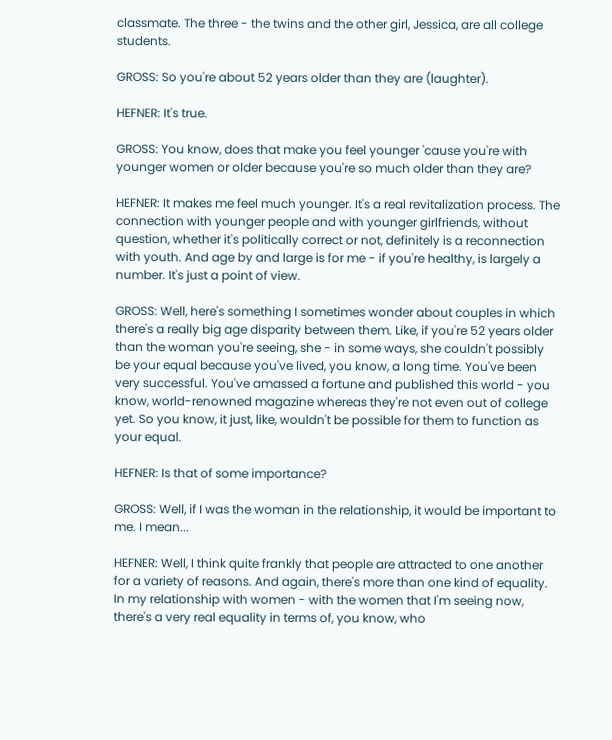classmate. The three - the twins and the other girl, Jessica, are all college students.

GROSS: So you're about 52 years older than they are (laughter).

HEFNER: It's true.

GROSS: You know, does that make you feel younger 'cause you're with younger women or older because you're so much older than they are?

HEFNER: It makes me feel much younger. It's a real revitalization process. The connection with younger people and with younger girlfriends, without question, whether it's politically correct or not, definitely is a reconnection with youth. And age by and large is for me - if you're healthy, is largely a number. It's just a point of view.

GROSS: Well, here's something I sometimes wonder about couples in which there's a really big age disparity between them. Like, if you're 52 years older than the woman you're seeing, she - in some ways, she couldn't possibly be your equal because you've lived, you know, a long time. You've been very successful. You've amassed a fortune and published this world - you know, world-renowned magazine whereas they're not even out of college yet. So you know, it just, like, wouldn't be possible for them to function as your equal.

HEFNER: Is that of some importance?

GROSS: Well, if I was the woman in the relationship, it would be important to me. I mean...

HEFNER: Well, I think quite frankly that people are attracted to one another for a variety of reasons. And again, there's more than one kind of equality. In my relationship with women - with the women that I'm seeing now, there's a very real equality in terms of, you know, who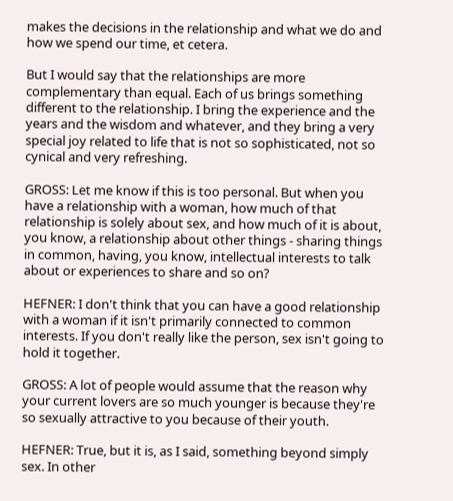makes the decisions in the relationship and what we do and how we spend our time, et cetera.

But I would say that the relationships are more complementary than equal. Each of us brings something different to the relationship. I bring the experience and the years and the wisdom and whatever, and they bring a very special joy related to life that is not so sophisticated, not so cynical and very refreshing.

GROSS: Let me know if this is too personal. But when you have a relationship with a woman, how much of that relationship is solely about sex, and how much of it is about, you know, a relationship about other things - sharing things in common, having, you know, intellectual interests to talk about or experiences to share and so on?

HEFNER: I don't think that you can have a good relationship with a woman if it isn't primarily connected to common interests. If you don't really like the person, sex isn't going to hold it together.

GROSS: A lot of people would assume that the reason why your current lovers are so much younger is because they're so sexually attractive to you because of their youth.

HEFNER: True, but it is, as I said, something beyond simply sex. In other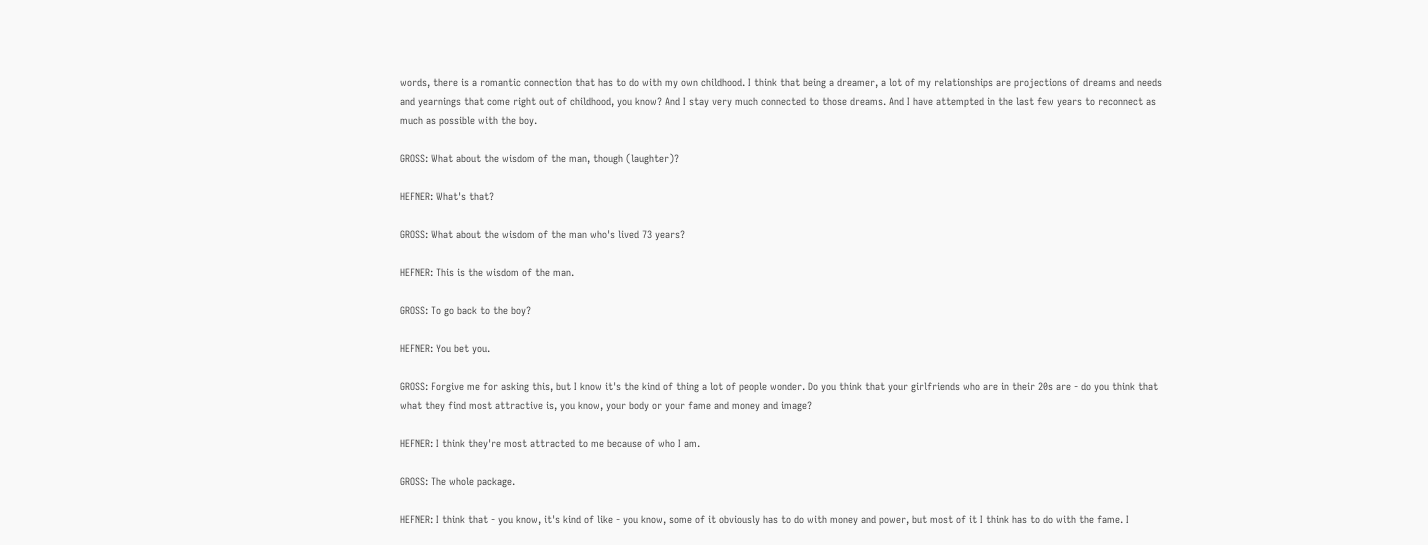words, there is a romantic connection that has to do with my own childhood. I think that being a dreamer, a lot of my relationships are projections of dreams and needs and yearnings that come right out of childhood, you know? And I stay very much connected to those dreams. And I have attempted in the last few years to reconnect as much as possible with the boy.

GROSS: What about the wisdom of the man, though (laughter)?

HEFNER: What's that?

GROSS: What about the wisdom of the man who's lived 73 years?

HEFNER: This is the wisdom of the man.

GROSS: To go back to the boy?

HEFNER: You bet you.

GROSS: Forgive me for asking this, but I know it's the kind of thing a lot of people wonder. Do you think that your girlfriends who are in their 20s are - do you think that what they find most attractive is, you know, your body or your fame and money and image?

HEFNER: I think they're most attracted to me because of who I am.

GROSS: The whole package.

HEFNER: I think that - you know, it's kind of like - you know, some of it obviously has to do with money and power, but most of it I think has to do with the fame. I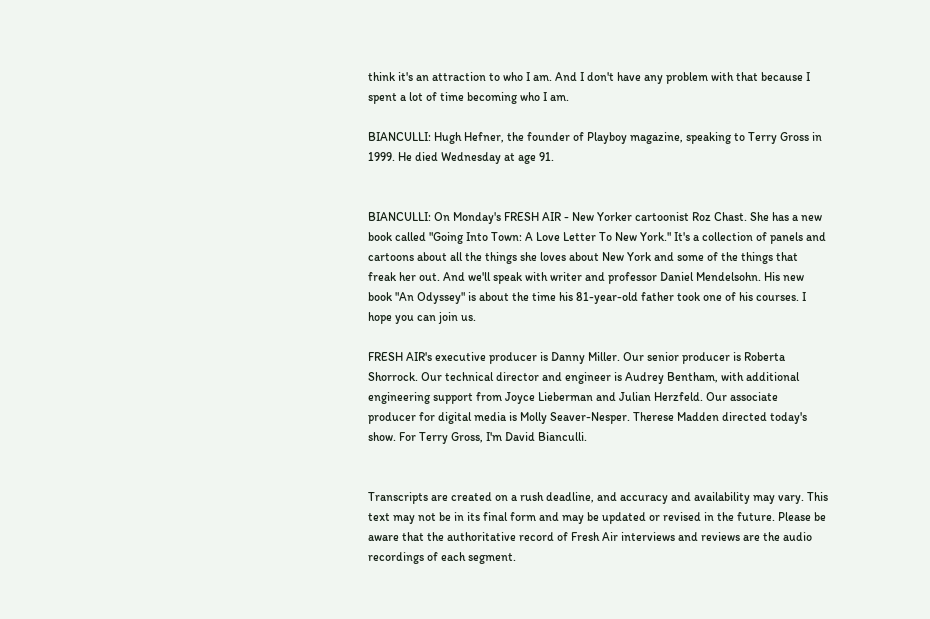think it's an attraction to who I am. And I don't have any problem with that because I spent a lot of time becoming who I am.

BIANCULLI: Hugh Hefner, the founder of Playboy magazine, speaking to Terry Gross in 1999. He died Wednesday at age 91.


BIANCULLI: On Monday's FRESH AIR - New Yorker cartoonist Roz Chast. She has a new book called "Going Into Town: A Love Letter To New York." It's a collection of panels and cartoons about all the things she loves about New York and some of the things that freak her out. And we'll speak with writer and professor Daniel Mendelsohn. His new book "An Odyssey" is about the time his 81-year-old father took one of his courses. I hope you can join us.

FRESH AIR's executive producer is Danny Miller. Our senior producer is Roberta Shorrock. Our technical director and engineer is Audrey Bentham, with additional engineering support from Joyce Lieberman and Julian Herzfeld. Our associate producer for digital media is Molly Seaver-Nesper. Therese Madden directed today's show. For Terry Gross, I'm David Bianculli.


Transcripts are created on a rush deadline, and accuracy and availability may vary. This text may not be in its final form and may be updated or revised in the future. Please be aware that the authoritative record of Fresh Air interviews and reviews are the audio recordings of each segment.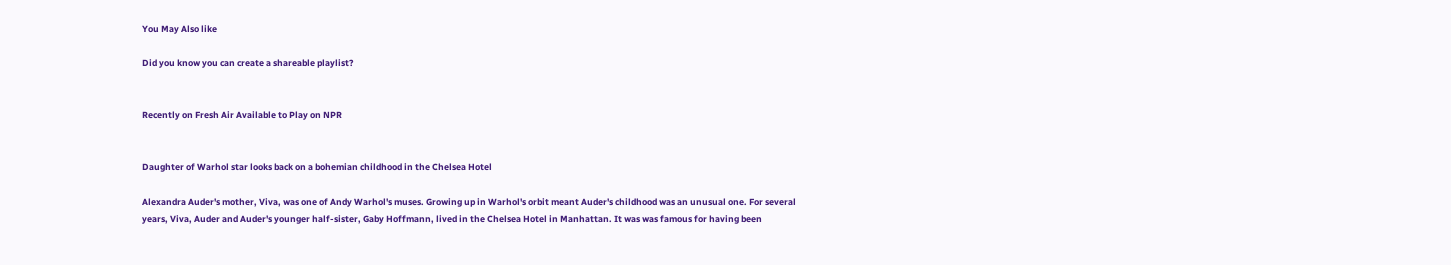You May Also like

Did you know you can create a shareable playlist?


Recently on Fresh Air Available to Play on NPR


Daughter of Warhol star looks back on a bohemian childhood in the Chelsea Hotel

Alexandra Auder's mother, Viva, was one of Andy Warhol's muses. Growing up in Warhol's orbit meant Auder's childhood was an unusual one. For several years, Viva, Auder and Auder's younger half-sister, Gaby Hoffmann, lived in the Chelsea Hotel in Manhattan. It was was famous for having been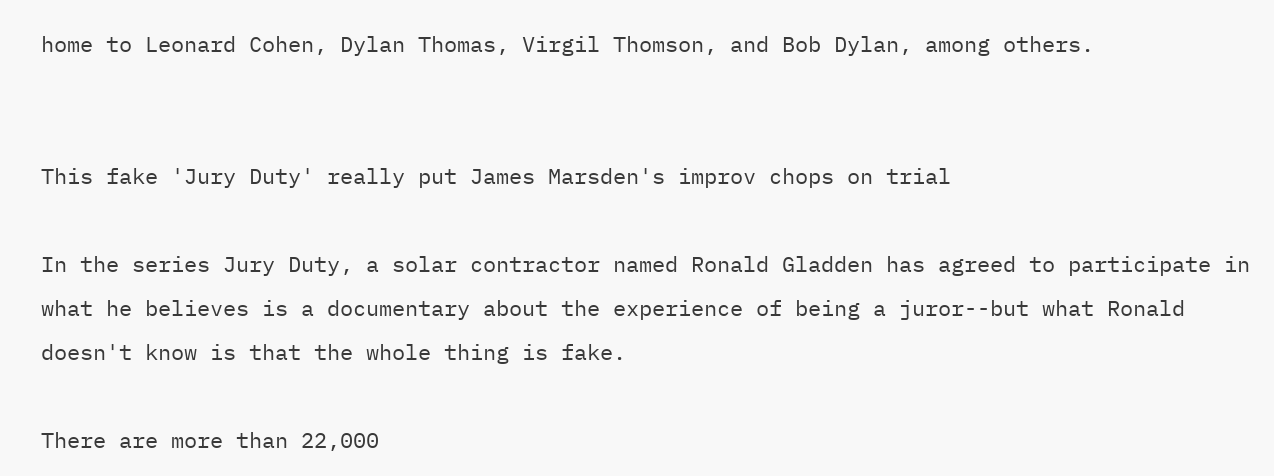home to Leonard Cohen, Dylan Thomas, Virgil Thomson, and Bob Dylan, among others.


This fake 'Jury Duty' really put James Marsden's improv chops on trial

In the series Jury Duty, a solar contractor named Ronald Gladden has agreed to participate in what he believes is a documentary about the experience of being a juror--but what Ronald doesn't know is that the whole thing is fake.

There are more than 22,000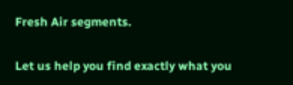Fresh Air segments.

Let us help you find exactly what you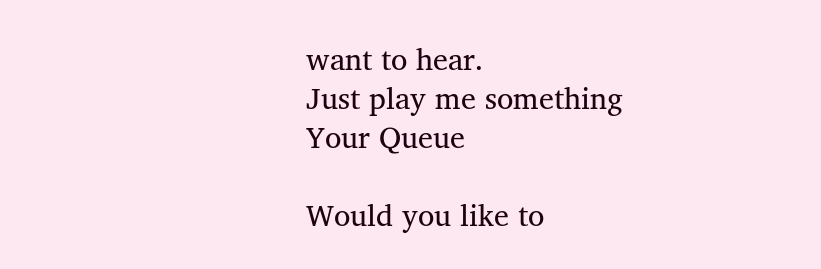want to hear.
Just play me something
Your Queue

Would you like to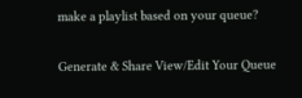make a playlist based on your queue?

Generate & Share View/Edit Your Queue